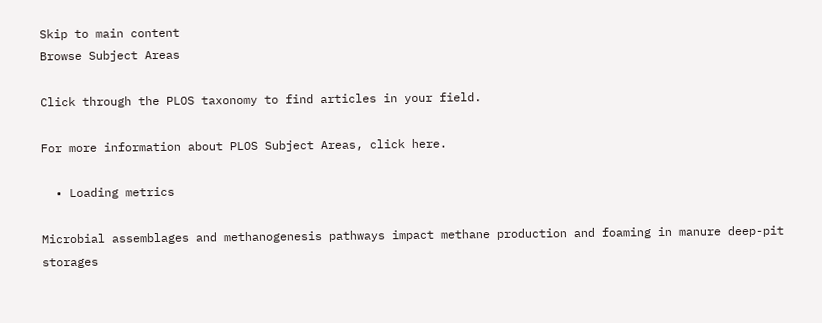Skip to main content
Browse Subject Areas

Click through the PLOS taxonomy to find articles in your field.

For more information about PLOS Subject Areas, click here.

  • Loading metrics

Microbial assemblages and methanogenesis pathways impact methane production and foaming in manure deep-pit storages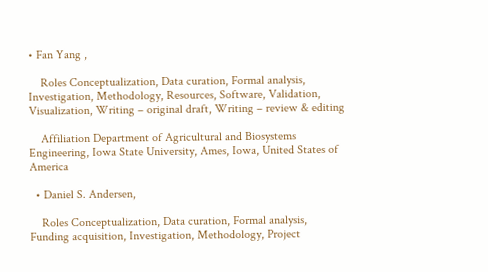• Fan Yang ,

    Roles Conceptualization, Data curation, Formal analysis, Investigation, Methodology, Resources, Software, Validation, Visualization, Writing – original draft, Writing – review & editing

    Affiliation Department of Agricultural and Biosystems Engineering, Iowa State University, Ames, Iowa, United States of America

  • Daniel S. Andersen,

    Roles Conceptualization, Data curation, Formal analysis, Funding acquisition, Investigation, Methodology, Project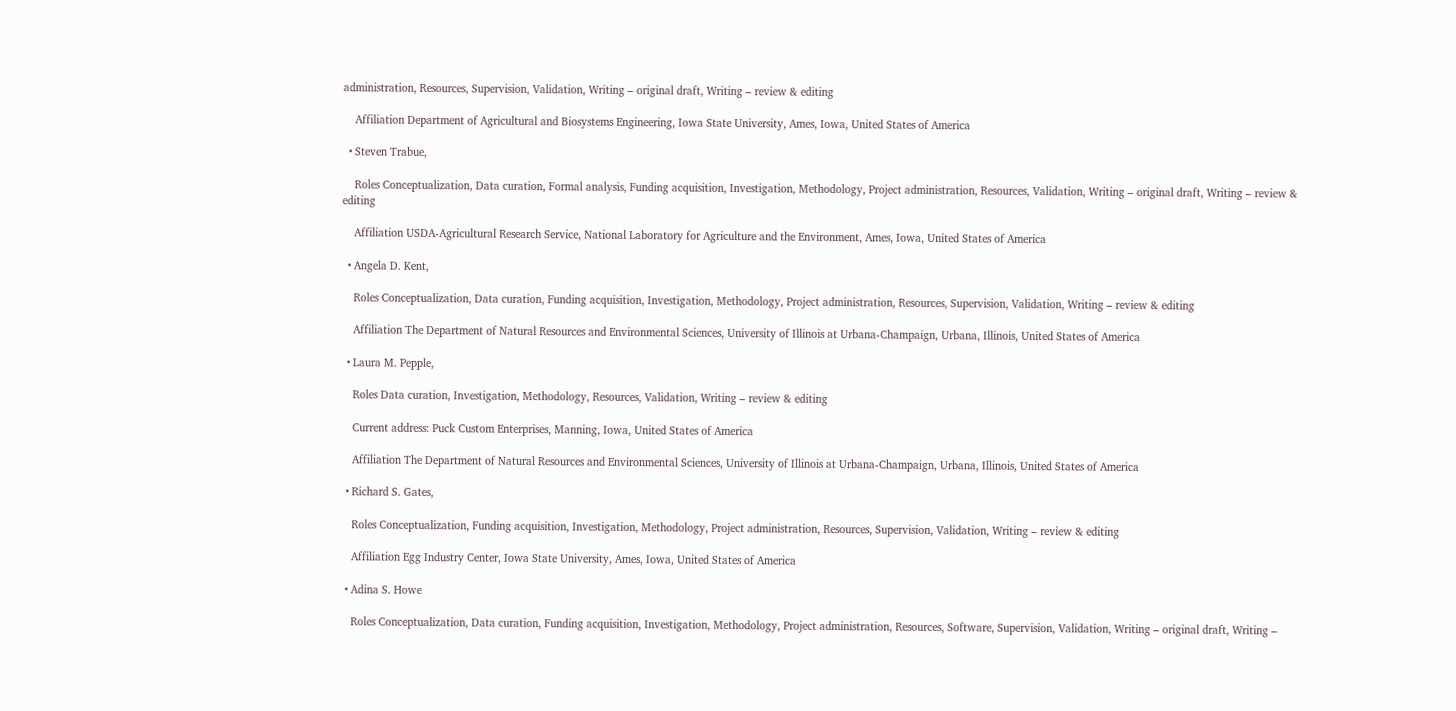administration, Resources, Supervision, Validation, Writing – original draft, Writing – review & editing

    Affiliation Department of Agricultural and Biosystems Engineering, Iowa State University, Ames, Iowa, United States of America

  • Steven Trabue,

    Roles Conceptualization, Data curation, Formal analysis, Funding acquisition, Investigation, Methodology, Project administration, Resources, Validation, Writing – original draft, Writing – review & editing

    Affiliation USDA-Agricultural Research Service, National Laboratory for Agriculture and the Environment, Ames, Iowa, United States of America

  • Angela D. Kent,

    Roles Conceptualization, Data curation, Funding acquisition, Investigation, Methodology, Project administration, Resources, Supervision, Validation, Writing – review & editing

    Affiliation The Department of Natural Resources and Environmental Sciences, University of Illinois at Urbana-Champaign, Urbana, Illinois, United States of America

  • Laura M. Pepple,

    Roles Data curation, Investigation, Methodology, Resources, Validation, Writing – review & editing

    Current address: Puck Custom Enterprises, Manning, Iowa, United States of America

    Affiliation The Department of Natural Resources and Environmental Sciences, University of Illinois at Urbana-Champaign, Urbana, Illinois, United States of America

  • Richard S. Gates,

    Roles Conceptualization, Funding acquisition, Investigation, Methodology, Project administration, Resources, Supervision, Validation, Writing – review & editing

    Affiliation Egg Industry Center, Iowa State University, Ames, Iowa, United States of America

  • Adina S. Howe

    Roles Conceptualization, Data curation, Funding acquisition, Investigation, Methodology, Project administration, Resources, Software, Supervision, Validation, Writing – original draft, Writing –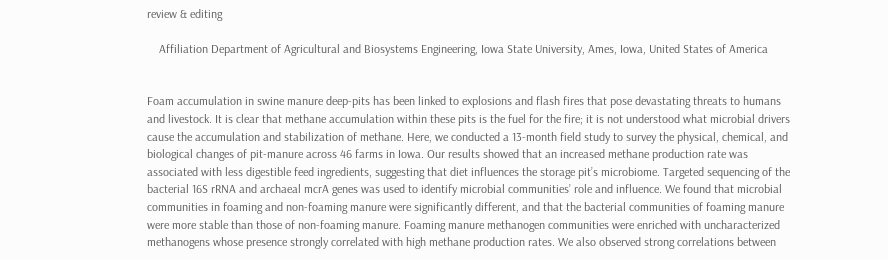review & editing

    Affiliation Department of Agricultural and Biosystems Engineering, Iowa State University, Ames, Iowa, United States of America


Foam accumulation in swine manure deep-pits has been linked to explosions and flash fires that pose devastating threats to humans and livestock. It is clear that methane accumulation within these pits is the fuel for the fire; it is not understood what microbial drivers cause the accumulation and stabilization of methane. Here, we conducted a 13-month field study to survey the physical, chemical, and biological changes of pit-manure across 46 farms in Iowa. Our results showed that an increased methane production rate was associated with less digestible feed ingredients, suggesting that diet influences the storage pit’s microbiome. Targeted sequencing of the bacterial 16S rRNA and archaeal mcrA genes was used to identify microbial communities’ role and influence. We found that microbial communities in foaming and non-foaming manure were significantly different, and that the bacterial communities of foaming manure were more stable than those of non-foaming manure. Foaming manure methanogen communities were enriched with uncharacterized methanogens whose presence strongly correlated with high methane production rates. We also observed strong correlations between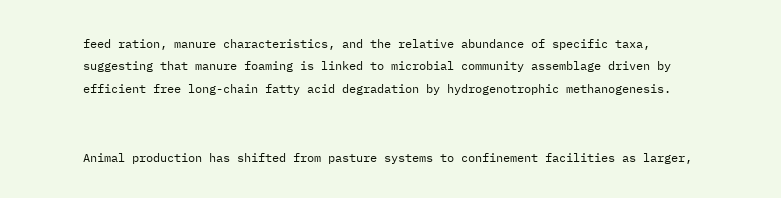feed ration, manure characteristics, and the relative abundance of specific taxa, suggesting that manure foaming is linked to microbial community assemblage driven by efficient free long-chain fatty acid degradation by hydrogenotrophic methanogenesis.


Animal production has shifted from pasture systems to confinement facilities as larger,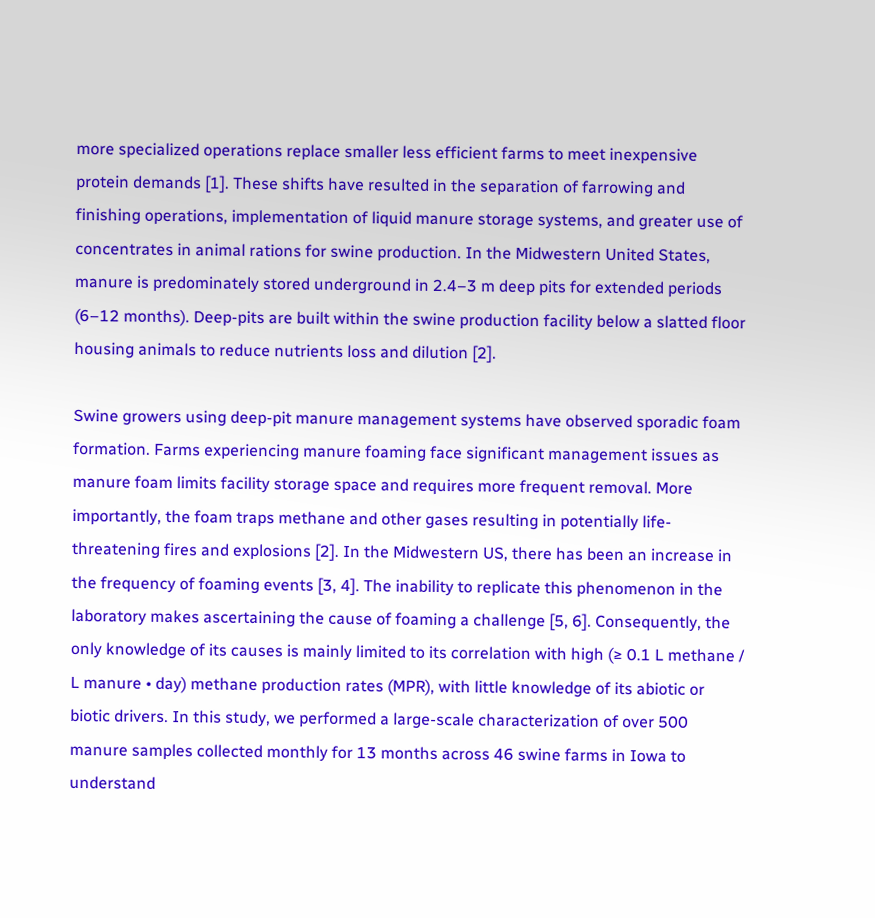more specialized operations replace smaller less efficient farms to meet inexpensive protein demands [1]. These shifts have resulted in the separation of farrowing and finishing operations, implementation of liquid manure storage systems, and greater use of concentrates in animal rations for swine production. In the Midwestern United States, manure is predominately stored underground in 2.4–3 m deep pits for extended periods (6–12 months). Deep-pits are built within the swine production facility below a slatted floor housing animals to reduce nutrients loss and dilution [2].

Swine growers using deep-pit manure management systems have observed sporadic foam formation. Farms experiencing manure foaming face significant management issues as manure foam limits facility storage space and requires more frequent removal. More importantly, the foam traps methane and other gases resulting in potentially life-threatening fires and explosions [2]. In the Midwestern US, there has been an increase in the frequency of foaming events [3, 4]. The inability to replicate this phenomenon in the laboratory makes ascertaining the cause of foaming a challenge [5, 6]. Consequently, the only knowledge of its causes is mainly limited to its correlation with high (≥ 0.1 L methane / L manure • day) methane production rates (MPR), with little knowledge of its abiotic or biotic drivers. In this study, we performed a large-scale characterization of over 500 manure samples collected monthly for 13 months across 46 swine farms in Iowa to understand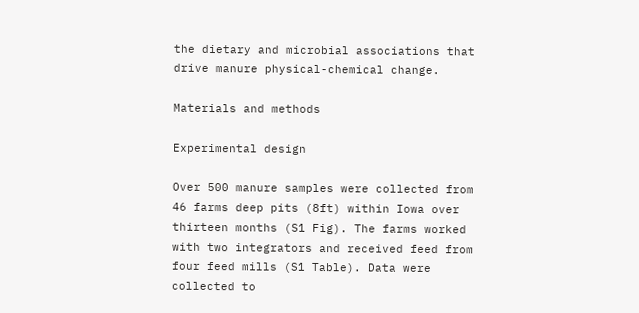the dietary and microbial associations that drive manure physical-chemical change.

Materials and methods

Experimental design

Over 500 manure samples were collected from 46 farms deep pits (8ft) within Iowa over thirteen months (S1 Fig). The farms worked with two integrators and received feed from four feed mills (S1 Table). Data were collected to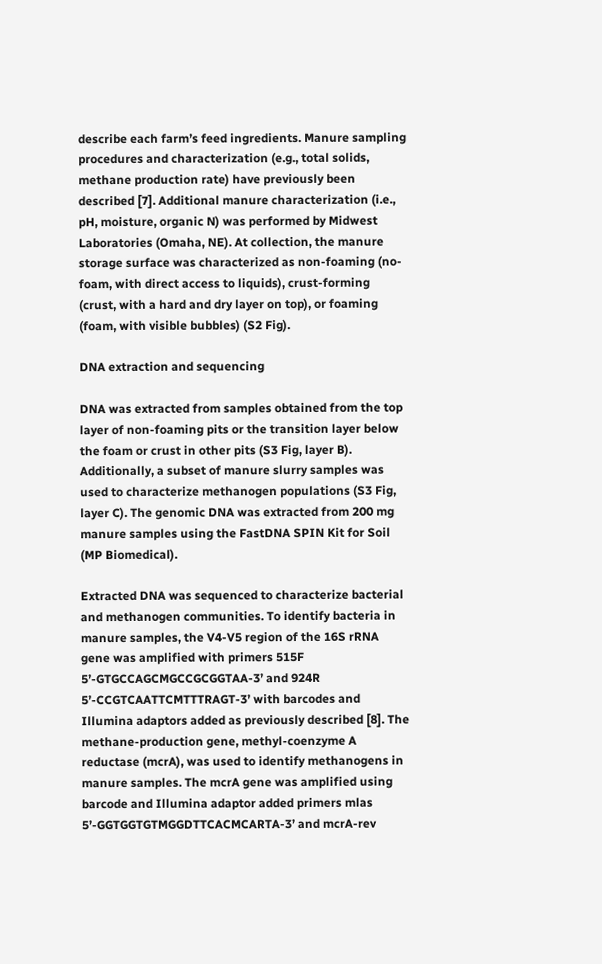describe each farm’s feed ingredients. Manure sampling procedures and characterization (e.g., total solids, methane production rate) have previously been described [7]. Additional manure characterization (i.e., pH, moisture, organic N) was performed by Midwest Laboratories (Omaha, NE). At collection, the manure storage surface was characterized as non-foaming (no-foam, with direct access to liquids), crust-forming (crust, with a hard and dry layer on top), or foaming (foam, with visible bubbles) (S2 Fig).

DNA extraction and sequencing

DNA was extracted from samples obtained from the top layer of non-foaming pits or the transition layer below the foam or crust in other pits (S3 Fig, layer B). Additionally, a subset of manure slurry samples was used to characterize methanogen populations (S3 Fig, layer C). The genomic DNA was extracted from 200 mg manure samples using the FastDNA SPIN Kit for Soil (MP Biomedical).

Extracted DNA was sequenced to characterize bacterial and methanogen communities. To identify bacteria in manure samples, the V4-V5 region of the 16S rRNA gene was amplified with primers 515F 5’-GTGCCAGCMGCCGCGGTAA-3’ and 924R 5’-CCGTCAATTCMTTTRAGT-3’ with barcodes and Illumina adaptors added as previously described [8]. The methane-production gene, methyl-coenzyme A reductase (mcrA), was used to identify methanogens in manure samples. The mcrA gene was amplified using barcode and Illumina adaptor added primers mlas 5’-GGTGGTGTMGGDTTCACMCARTA-3’ and mcrA-rev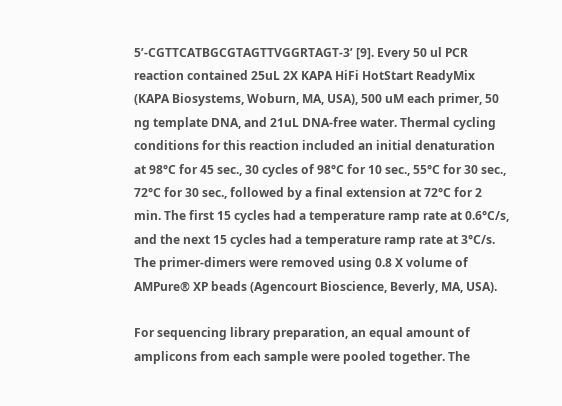5’-CGTTCATBGCGTAGTTVGGRTAGT-3’ [9]. Every 50 ul PCR reaction contained 25uL 2X KAPA HiFi HotStart ReadyMix (KAPA Biosystems, Woburn, MA, USA), 500 uM each primer, 50 ng template DNA, and 21uL DNA-free water. Thermal cycling conditions for this reaction included an initial denaturation at 98°C for 45 sec., 30 cycles of 98°C for 10 sec., 55°C for 30 sec., 72°C for 30 sec., followed by a final extension at 72°C for 2 min. The first 15 cycles had a temperature ramp rate at 0.6°C/s, and the next 15 cycles had a temperature ramp rate at 3°C/s. The primer-dimers were removed using 0.8 X volume of AMPure® XP beads (Agencourt Bioscience, Beverly, MA, USA).

For sequencing library preparation, an equal amount of amplicons from each sample were pooled together. The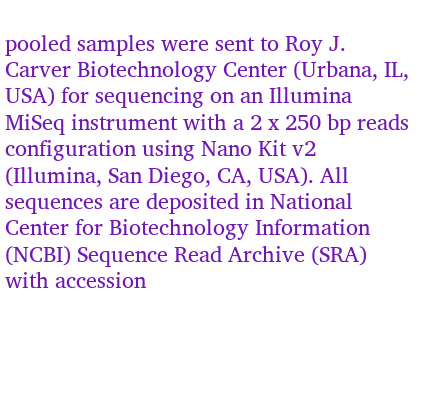pooled samples were sent to Roy J. Carver Biotechnology Center (Urbana, IL, USA) for sequencing on an Illumina MiSeq instrument with a 2 x 250 bp reads configuration using Nano Kit v2 (Illumina, San Diego, CA, USA). All sequences are deposited in National Center for Biotechnology Information (NCBI) Sequence Read Archive (SRA) with accession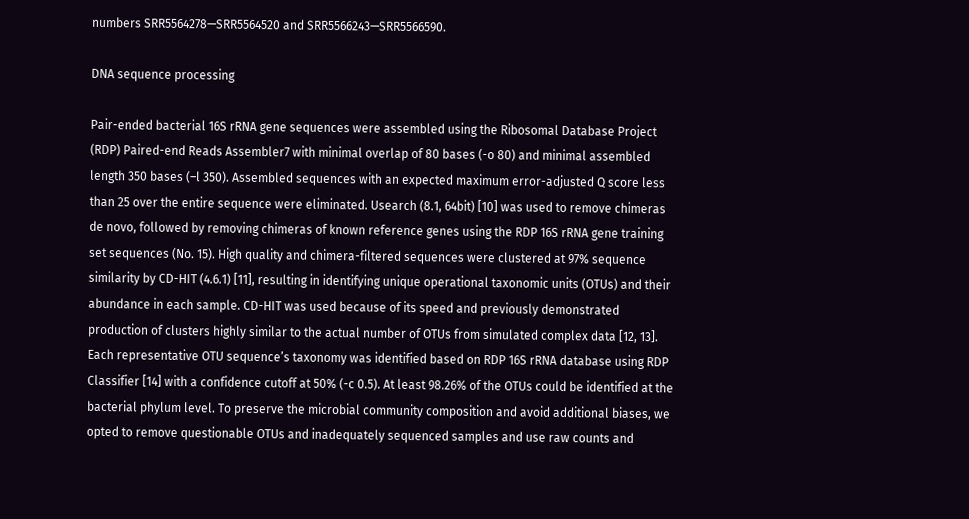numbers SRR5564278—SRR5564520 and SRR5566243—SRR5566590.

DNA sequence processing

Pair-ended bacterial 16S rRNA gene sequences were assembled using the Ribosomal Database Project (RDP) Paired-end Reads Assembler7 with minimal overlap of 80 bases (-o 80) and minimal assembled length 350 bases (–l 350). Assembled sequences with an expected maximum error-adjusted Q score less than 25 over the entire sequence were eliminated. Usearch (8.1, 64bit) [10] was used to remove chimeras de novo, followed by removing chimeras of known reference genes using the RDP 16S rRNA gene training set sequences (No. 15). High quality and chimera-filtered sequences were clustered at 97% sequence similarity by CD-HIT (4.6.1) [11], resulting in identifying unique operational taxonomic units (OTUs) and their abundance in each sample. CD-HIT was used because of its speed and previously demonstrated production of clusters highly similar to the actual number of OTUs from simulated complex data [12, 13]. Each representative OTU sequence’s taxonomy was identified based on RDP 16S rRNA database using RDP Classifier [14] with a confidence cutoff at 50% (-c 0.5). At least 98.26% of the OTUs could be identified at the bacterial phylum level. To preserve the microbial community composition and avoid additional biases, we opted to remove questionable OTUs and inadequately sequenced samples and use raw counts and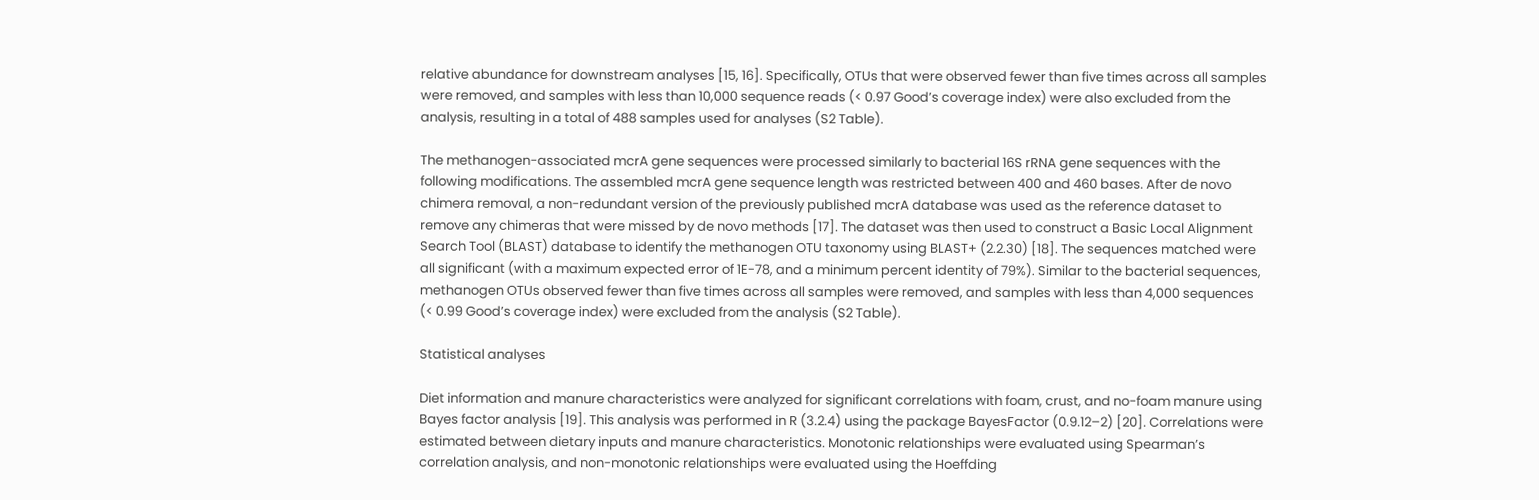relative abundance for downstream analyses [15, 16]. Specifically, OTUs that were observed fewer than five times across all samples were removed, and samples with less than 10,000 sequence reads (< 0.97 Good’s coverage index) were also excluded from the analysis, resulting in a total of 488 samples used for analyses (S2 Table).

The methanogen-associated mcrA gene sequences were processed similarly to bacterial 16S rRNA gene sequences with the following modifications. The assembled mcrA gene sequence length was restricted between 400 and 460 bases. After de novo chimera removal, a non-redundant version of the previously published mcrA database was used as the reference dataset to remove any chimeras that were missed by de novo methods [17]. The dataset was then used to construct a Basic Local Alignment Search Tool (BLAST) database to identify the methanogen OTU taxonomy using BLAST+ (2.2.30) [18]. The sequences matched were all significant (with a maximum expected error of 1E-78, and a minimum percent identity of 79%). Similar to the bacterial sequences, methanogen OTUs observed fewer than five times across all samples were removed, and samples with less than 4,000 sequences (< 0.99 Good’s coverage index) were excluded from the analysis (S2 Table).

Statistical analyses

Diet information and manure characteristics were analyzed for significant correlations with foam, crust, and no-foam manure using Bayes factor analysis [19]. This analysis was performed in R (3.2.4) using the package BayesFactor (0.9.12–2) [20]. Correlations were estimated between dietary inputs and manure characteristics. Monotonic relationships were evaluated using Spearman’s correlation analysis, and non-monotonic relationships were evaluated using the Hoeffding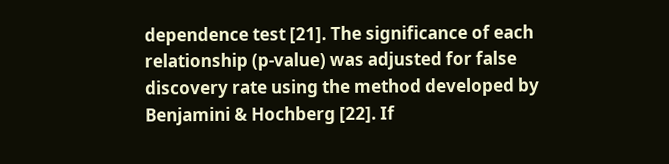dependence test [21]. The significance of each relationship (p-value) was adjusted for false discovery rate using the method developed by Benjamini & Hochberg [22]. If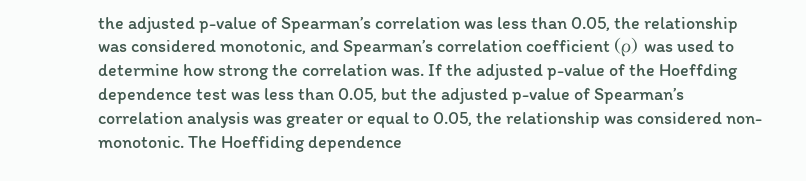the adjusted p-value of Spearman’s correlation was less than 0.05, the relationship was considered monotonic, and Spearman’s correlation coefficient (ρ) was used to determine how strong the correlation was. If the adjusted p-value of the Hoeffding dependence test was less than 0.05, but the adjusted p-value of Spearman’s correlation analysis was greater or equal to 0.05, the relationship was considered non-monotonic. The Hoeffiding dependence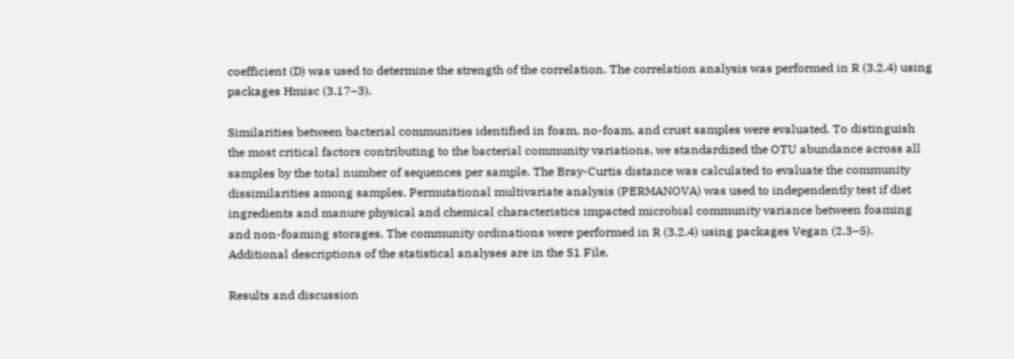coefficient (D) was used to determine the strength of the correlation. The correlation analysis was performed in R (3.2.4) using packages Hmisc (3.17–3).

Similarities between bacterial communities identified in foam, no-foam, and crust samples were evaluated. To distinguish the most critical factors contributing to the bacterial community variations, we standardized the OTU abundance across all samples by the total number of sequences per sample. The Bray-Curtis distance was calculated to evaluate the community dissimilarities among samples. Permutational multivariate analysis (PERMANOVA) was used to independently test if diet ingredients and manure physical and chemical characteristics impacted microbial community variance between foaming and non-foaming storages. The community ordinations were performed in R (3.2.4) using packages Vegan (2.3–5). Additional descriptions of the statistical analyses are in the S1 File.

Results and discussion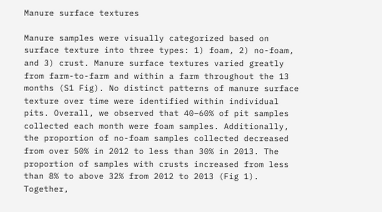Manure surface textures

Manure samples were visually categorized based on surface texture into three types: 1) foam, 2) no-foam, and 3) crust. Manure surface textures varied greatly from farm-to-farm and within a farm throughout the 13 months (S1 Fig). No distinct patterns of manure surface texture over time were identified within individual pits. Overall, we observed that 40–60% of pit samples collected each month were foam samples. Additionally, the proportion of no-foam samples collected decreased from over 50% in 2012 to less than 30% in 2013. The proportion of samples with crusts increased from less than 8% to above 32% from 2012 to 2013 (Fig 1). Together,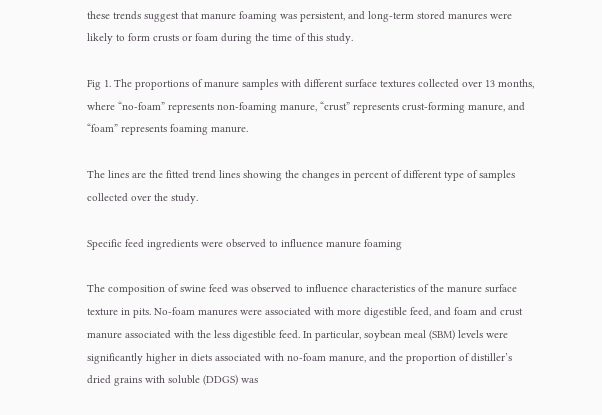these trends suggest that manure foaming was persistent, and long-term stored manures were likely to form crusts or foam during the time of this study.

Fig 1. The proportions of manure samples with different surface textures collected over 13 months, where “no-foam” represents non-foaming manure, “crust” represents crust-forming manure, and “foam” represents foaming manure.

The lines are the fitted trend lines showing the changes in percent of different type of samples collected over the study.

Specific feed ingredients were observed to influence manure foaming

The composition of swine feed was observed to influence characteristics of the manure surface texture in pits. No-foam manures were associated with more digestible feed, and foam and crust manure associated with the less digestible feed. In particular, soybean meal (SBM) levels were significantly higher in diets associated with no-foam manure, and the proportion of distiller’s dried grains with soluble (DDGS) was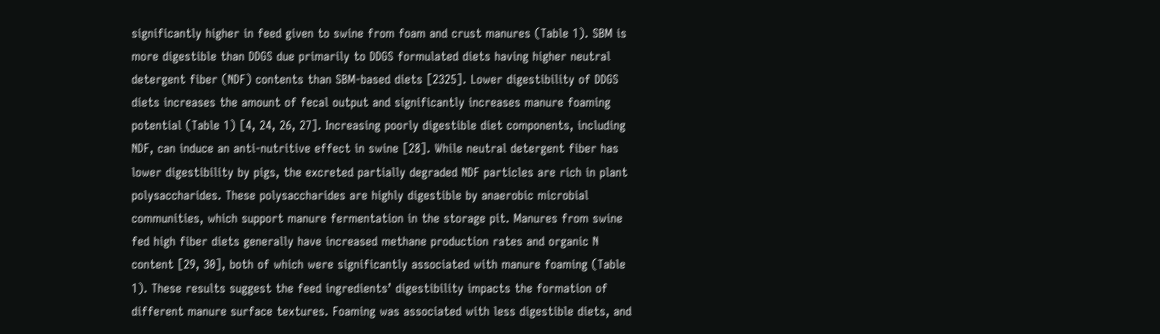significantly higher in feed given to swine from foam and crust manures (Table 1). SBM is more digestible than DDGS due primarily to DDGS formulated diets having higher neutral detergent fiber (NDF) contents than SBM-based diets [2325]. Lower digestibility of DDGS diets increases the amount of fecal output and significantly increases manure foaming potential (Table 1) [4, 24, 26, 27]. Increasing poorly digestible diet components, including NDF, can induce an anti-nutritive effect in swine [28]. While neutral detergent fiber has lower digestibility by pigs, the excreted partially degraded NDF particles are rich in plant polysaccharides. These polysaccharides are highly digestible by anaerobic microbial communities, which support manure fermentation in the storage pit. Manures from swine fed high fiber diets generally have increased methane production rates and organic N content [29, 30], both of which were significantly associated with manure foaming (Table 1). These results suggest the feed ingredients’ digestibility impacts the formation of different manure surface textures. Foaming was associated with less digestible diets, and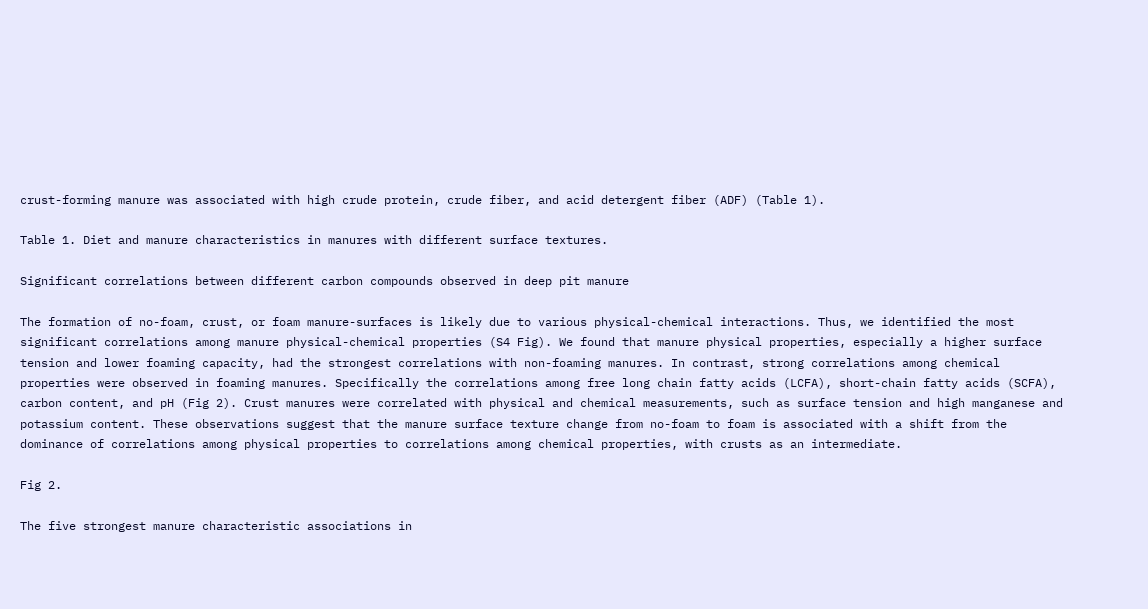crust-forming manure was associated with high crude protein, crude fiber, and acid detergent fiber (ADF) (Table 1).

Table 1. Diet and manure characteristics in manures with different surface textures.

Significant correlations between different carbon compounds observed in deep pit manure

The formation of no-foam, crust, or foam manure-surfaces is likely due to various physical-chemical interactions. Thus, we identified the most significant correlations among manure physical-chemical properties (S4 Fig). We found that manure physical properties, especially a higher surface tension and lower foaming capacity, had the strongest correlations with non-foaming manures. In contrast, strong correlations among chemical properties were observed in foaming manures. Specifically the correlations among free long chain fatty acids (LCFA), short-chain fatty acids (SCFA), carbon content, and pH (Fig 2). Crust manures were correlated with physical and chemical measurements, such as surface tension and high manganese and potassium content. These observations suggest that the manure surface texture change from no-foam to foam is associated with a shift from the dominance of correlations among physical properties to correlations among chemical properties, with crusts as an intermediate.

Fig 2.

The five strongest manure characteristic associations in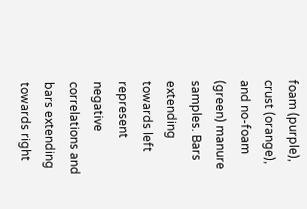foam (purple), crust (orange), and no-foam (green) manure samples. Bars extending towards left represent negative correlations and bars extending towards right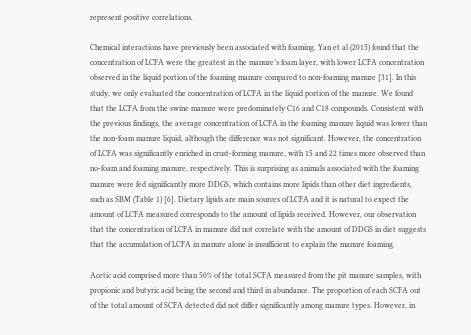represent positive correlations.

Chemical interactions have previously been associated with foaming. Yan et al (2015) found that the concentration of LCFA were the greatest in the manure’s foam layer, with lower LCFA concentration observed in the liquid portion of the foaming manure compared to non-foaming manure [31]. In this study, we only evaluated the concentration of LCFA in the liquid portion of the manure. We found that the LCFA from the swine manure were predominately C16 and C18 compounds. Consistent with the previous findings, the average concentration of LCFA in the foaming manure liquid was lower than the non-foam manure liquid, although the difference was not significant. However, the concentration of LCFA was significantly enriched in crust-forming manure, with 15 and 22 times more observed than no-foam and foaming manure, respectively. This is surprising as animals associated with the foaming manure were fed significantly more DDGS, which contains more lipids than other diet ingredients, such as SBM (Table 1) [6]. Dietary lipids are main sources of LCFA and it is natural to expect the amount of LCFA measured corresponds to the amount of lipids received. However, our observation that the concentration of LCFA in manure did not correlate with the amount of DDGS in diet suggests that the accumulation of LCFA in manure alone is insufficient to explain the manure foaming.

Acetic acid comprised more than 50% of the total SCFA measured from the pit manure samples, with propionic and butyric acid being the second and third in abundance. The proportion of each SCFA out of the total amount of SCFA detected did not differ significantly among manure types. However, in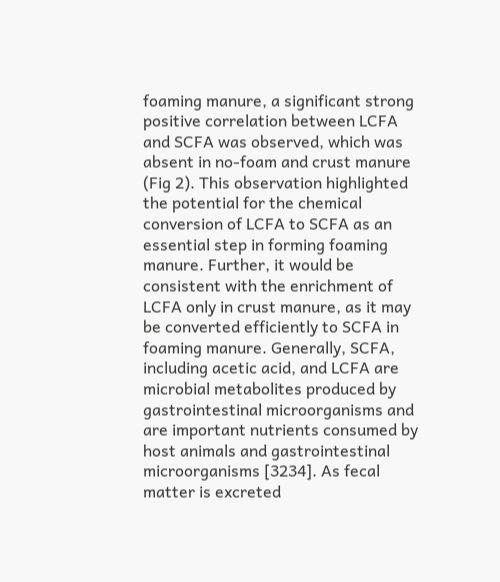foaming manure, a significant strong positive correlation between LCFA and SCFA was observed, which was absent in no-foam and crust manure (Fig 2). This observation highlighted the potential for the chemical conversion of LCFA to SCFA as an essential step in forming foaming manure. Further, it would be consistent with the enrichment of LCFA only in crust manure, as it may be converted efficiently to SCFA in foaming manure. Generally, SCFA, including acetic acid, and LCFA are microbial metabolites produced by gastrointestinal microorganisms and are important nutrients consumed by host animals and gastrointestinal microorganisms [3234]. As fecal matter is excreted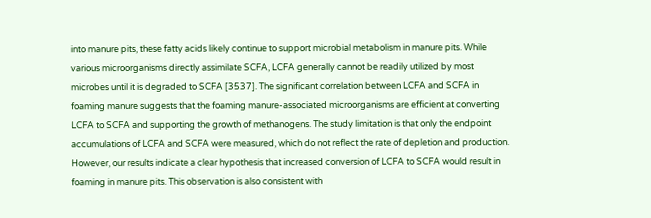into manure pits, these fatty acids likely continue to support microbial metabolism in manure pits. While various microorganisms directly assimilate SCFA, LCFA generally cannot be readily utilized by most microbes until it is degraded to SCFA [3537]. The significant correlation between LCFA and SCFA in foaming manure suggests that the foaming manure-associated microorganisms are efficient at converting LCFA to SCFA and supporting the growth of methanogens. The study limitation is that only the endpoint accumulations of LCFA and SCFA were measured, which do not reflect the rate of depletion and production. However, our results indicate a clear hypothesis that increased conversion of LCFA to SCFA would result in foaming in manure pits. This observation is also consistent with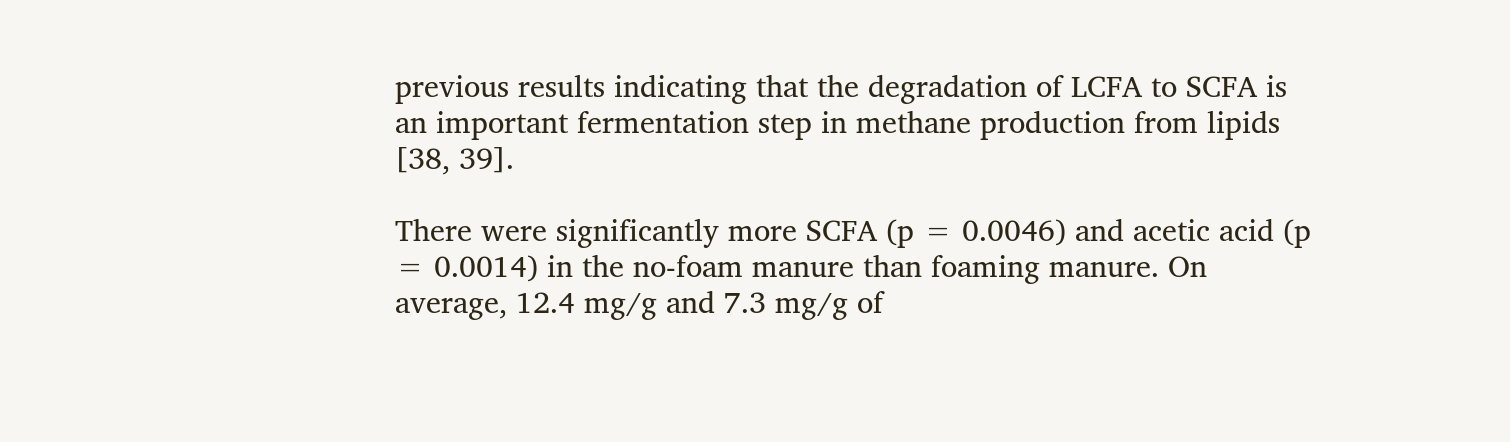previous results indicating that the degradation of LCFA to SCFA is an important fermentation step in methane production from lipids [38, 39].

There were significantly more SCFA (p = 0.0046) and acetic acid (p = 0.0014) in the no-foam manure than foaming manure. On average, 12.4 mg/g and 7.3 mg/g of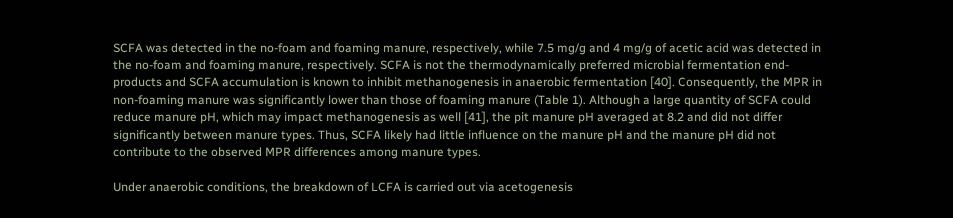SCFA was detected in the no-foam and foaming manure, respectively, while 7.5 mg/g and 4 mg/g of acetic acid was detected in the no-foam and foaming manure, respectively. SCFA is not the thermodynamically preferred microbial fermentation end-products and SCFA accumulation is known to inhibit methanogenesis in anaerobic fermentation [40]. Consequently, the MPR in non-foaming manure was significantly lower than those of foaming manure (Table 1). Although a large quantity of SCFA could reduce manure pH, which may impact methanogenesis as well [41], the pit manure pH averaged at 8.2 and did not differ significantly between manure types. Thus, SCFA likely had little influence on the manure pH and the manure pH did not contribute to the observed MPR differences among manure types.

Under anaerobic conditions, the breakdown of LCFA is carried out via acetogenesis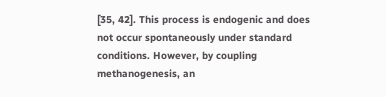[35, 42]. This process is endogenic and does not occur spontaneously under standard conditions. However, by coupling methanogenesis, an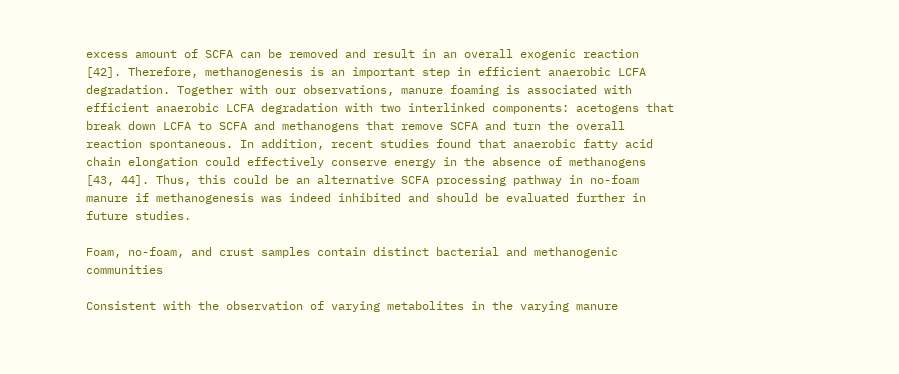excess amount of SCFA can be removed and result in an overall exogenic reaction [42]. Therefore, methanogenesis is an important step in efficient anaerobic LCFA degradation. Together with our observations, manure foaming is associated with efficient anaerobic LCFA degradation with two interlinked components: acetogens that break down LCFA to SCFA and methanogens that remove SCFA and turn the overall reaction spontaneous. In addition, recent studies found that anaerobic fatty acid chain elongation could effectively conserve energy in the absence of methanogens [43, 44]. Thus, this could be an alternative SCFA processing pathway in no-foam manure if methanogenesis was indeed inhibited and should be evaluated further in future studies.

Foam, no-foam, and crust samples contain distinct bacterial and methanogenic communities

Consistent with the observation of varying metabolites in the varying manure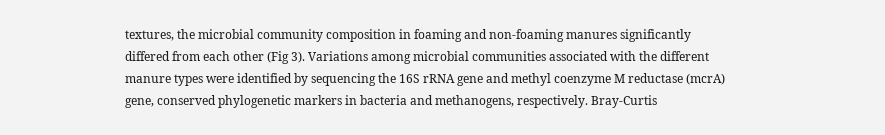textures, the microbial community composition in foaming and non-foaming manures significantly differed from each other (Fig 3). Variations among microbial communities associated with the different manure types were identified by sequencing the 16S rRNA gene and methyl coenzyme M reductase (mcrA) gene, conserved phylogenetic markers in bacteria and methanogens, respectively. Bray-Curtis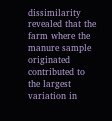dissimilarity revealed that the farm where the manure sample originated contributed to the largest variation in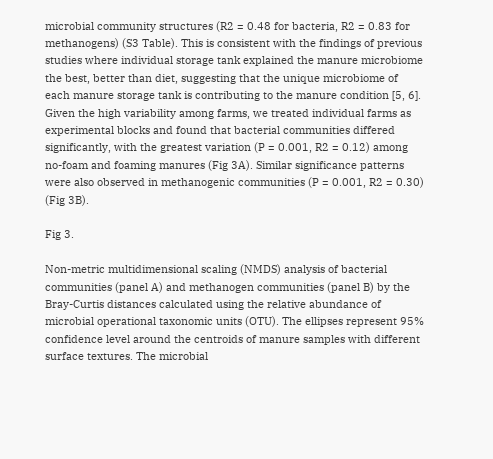microbial community structures (R2 = 0.48 for bacteria, R2 = 0.83 for methanogens) (S3 Table). This is consistent with the findings of previous studies where individual storage tank explained the manure microbiome the best, better than diet, suggesting that the unique microbiome of each manure storage tank is contributing to the manure condition [5, 6]. Given the high variability among farms, we treated individual farms as experimental blocks and found that bacterial communities differed significantly, with the greatest variation (P = 0.001, R2 = 0.12) among no-foam and foaming manures (Fig 3A). Similar significance patterns were also observed in methanogenic communities (P = 0.001, R2 = 0.30) (Fig 3B).

Fig 3.

Non-metric multidimensional scaling (NMDS) analysis of bacterial communities (panel A) and methanogen communities (panel B) by the Bray-Curtis distances calculated using the relative abundance of microbial operational taxonomic units (OTU). The ellipses represent 95% confidence level around the centroids of manure samples with different surface textures. The microbial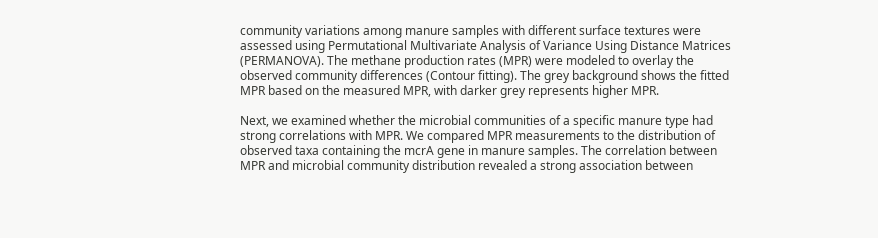community variations among manure samples with different surface textures were assessed using Permutational Multivariate Analysis of Variance Using Distance Matrices (PERMANOVA). The methane production rates (MPR) were modeled to overlay the observed community differences (Contour fitting). The grey background shows the fitted MPR based on the measured MPR, with darker grey represents higher MPR.

Next, we examined whether the microbial communities of a specific manure type had strong correlations with MPR. We compared MPR measurements to the distribution of observed taxa containing the mcrA gene in manure samples. The correlation between MPR and microbial community distribution revealed a strong association between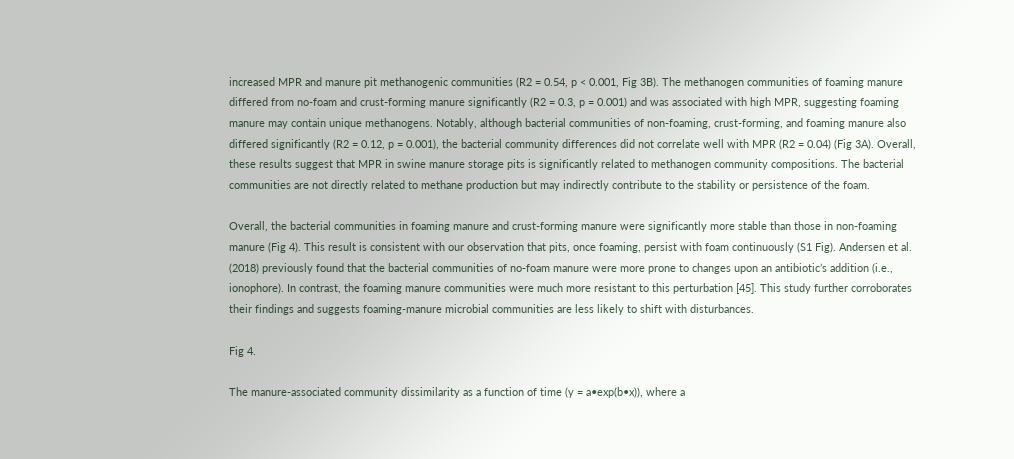increased MPR and manure pit methanogenic communities (R2 = 0.54, p < 0.001, Fig 3B). The methanogen communities of foaming manure differed from no-foam and crust-forming manure significantly (R2 = 0.3, p = 0.001) and was associated with high MPR, suggesting foaming manure may contain unique methanogens. Notably, although bacterial communities of non-foaming, crust-forming, and foaming manure also differed significantly (R2 = 0.12, p = 0.001), the bacterial community differences did not correlate well with MPR (R2 = 0.04) (Fig 3A). Overall, these results suggest that MPR in swine manure storage pits is significantly related to methanogen community compositions. The bacterial communities are not directly related to methane production but may indirectly contribute to the stability or persistence of the foam.

Overall, the bacterial communities in foaming manure and crust-forming manure were significantly more stable than those in non-foaming manure (Fig 4). This result is consistent with our observation that pits, once foaming, persist with foam continuously (S1 Fig). Andersen et al. (2018) previously found that the bacterial communities of no-foam manure were more prone to changes upon an antibiotic’s addition (i.e., ionophore). In contrast, the foaming manure communities were much more resistant to this perturbation [45]. This study further corroborates their findings and suggests foaming-manure microbial communities are less likely to shift with disturbances.

Fig 4.

The manure-associated community dissimilarity as a function of time (y = a•exp(b•x)), where a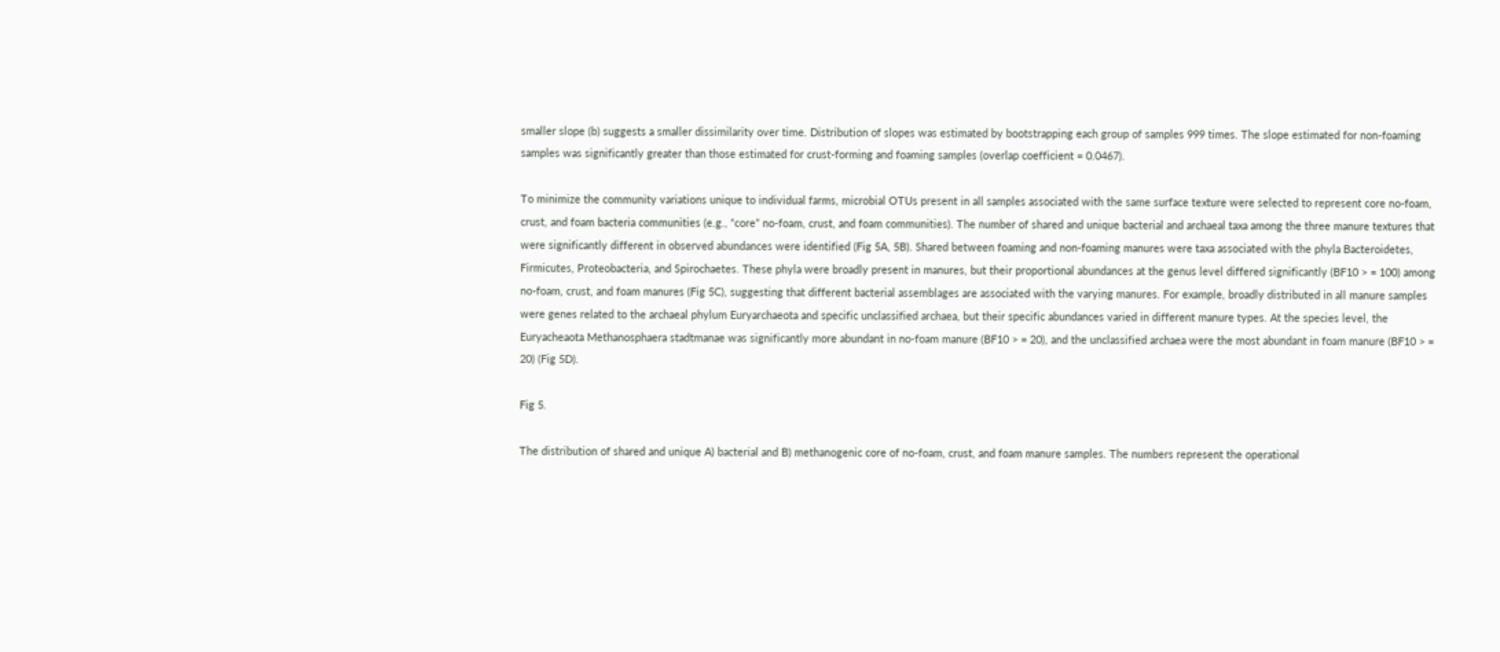smaller slope (b) suggests a smaller dissimilarity over time. Distribution of slopes was estimated by bootstrapping each group of samples 999 times. The slope estimated for non-foaming samples was significantly greater than those estimated for crust-forming and foaming samples (overlap coefficient = 0.0467).

To minimize the community variations unique to individual farms, microbial OTUs present in all samples associated with the same surface texture were selected to represent core no-foam, crust, and foam bacteria communities (e.g., “core” no-foam, crust, and foam communities). The number of shared and unique bacterial and archaeal taxa among the three manure textures that were significantly different in observed abundances were identified (Fig 5A, 5B). Shared between foaming and non-foaming manures were taxa associated with the phyla Bacteroidetes, Firmicutes, Proteobacteria, and Spirochaetes. These phyla were broadly present in manures, but their proportional abundances at the genus level differed significantly (BF10 > = 100) among no-foam, crust, and foam manures (Fig 5C), suggesting that different bacterial assemblages are associated with the varying manures. For example, broadly distributed in all manure samples were genes related to the archaeal phylum Euryarchaeota and specific unclassified archaea, but their specific abundances varied in different manure types. At the species level, the Euryacheaota Methanosphaera stadtmanae was significantly more abundant in no-foam manure (BF10 > = 20), and the unclassified archaea were the most abundant in foam manure (BF10 > = 20) (Fig 5D).

Fig 5.

The distribution of shared and unique A) bacterial and B) methanogenic core of no-foam, crust, and foam manure samples. The numbers represent the operational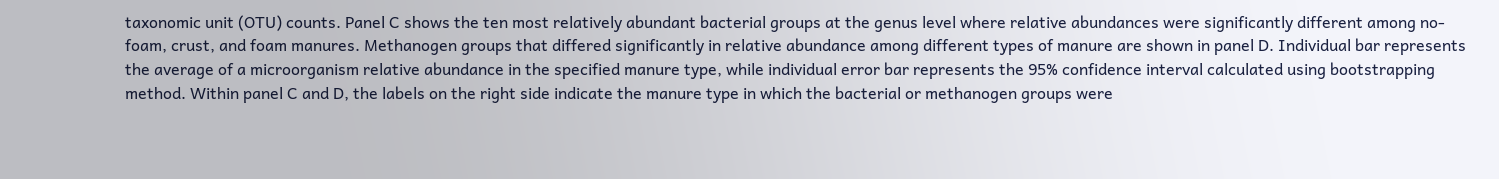taxonomic unit (OTU) counts. Panel C shows the ten most relatively abundant bacterial groups at the genus level where relative abundances were significantly different among no-foam, crust, and foam manures. Methanogen groups that differed significantly in relative abundance among different types of manure are shown in panel D. Individual bar represents the average of a microorganism relative abundance in the specified manure type, while individual error bar represents the 95% confidence interval calculated using bootstrapping method. Within panel C and D, the labels on the right side indicate the manure type in which the bacterial or methanogen groups were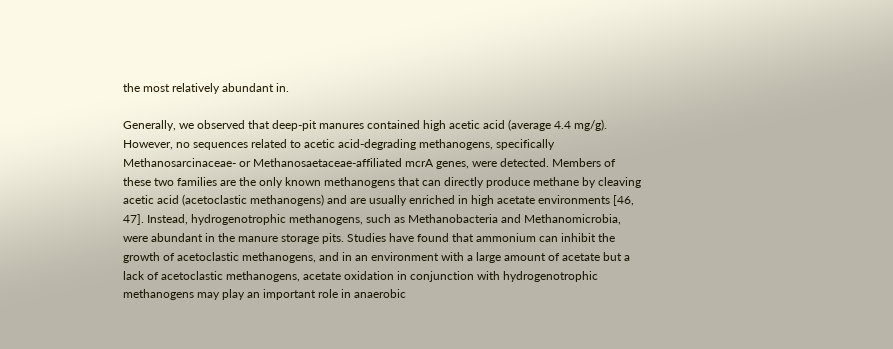the most relatively abundant in.

Generally, we observed that deep-pit manures contained high acetic acid (average 4.4 mg/g). However, no sequences related to acetic acid-degrading methanogens, specifically Methanosarcinaceae- or Methanosaetaceae-affiliated mcrA genes, were detected. Members of these two families are the only known methanogens that can directly produce methane by cleaving acetic acid (acetoclastic methanogens) and are usually enriched in high acetate environments [46, 47]. Instead, hydrogenotrophic methanogens, such as Methanobacteria and Methanomicrobia, were abundant in the manure storage pits. Studies have found that ammonium can inhibit the growth of acetoclastic methanogens, and in an environment with a large amount of acetate but a lack of acetoclastic methanogens, acetate oxidation in conjunction with hydrogenotrophic methanogens may play an important role in anaerobic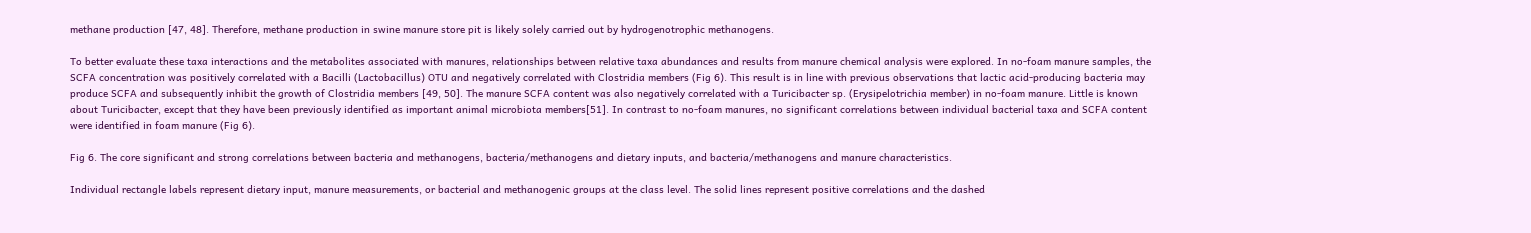methane production [47, 48]. Therefore, methane production in swine manure store pit is likely solely carried out by hydrogenotrophic methanogens.

To better evaluate these taxa interactions and the metabolites associated with manures, relationships between relative taxa abundances and results from manure chemical analysis were explored. In no-foam manure samples, the SCFA concentration was positively correlated with a Bacilli (Lactobacillus) OTU and negatively correlated with Clostridia members (Fig 6). This result is in line with previous observations that lactic acid-producing bacteria may produce SCFA and subsequently inhibit the growth of Clostridia members [49, 50]. The manure SCFA content was also negatively correlated with a Turicibacter sp. (Erysipelotrichia member) in no-foam manure. Little is known about Turicibacter, except that they have been previously identified as important animal microbiota members[51]. In contrast to no-foam manures, no significant correlations between individual bacterial taxa and SCFA content were identified in foam manure (Fig 6).

Fig 6. The core significant and strong correlations between bacteria and methanogens, bacteria/methanogens and dietary inputs, and bacteria/methanogens and manure characteristics.

Individual rectangle labels represent dietary input, manure measurements, or bacterial and methanogenic groups at the class level. The solid lines represent positive correlations and the dashed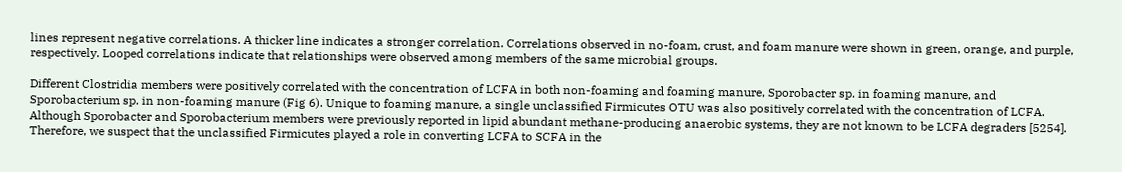lines represent negative correlations. A thicker line indicates a stronger correlation. Correlations observed in no-foam, crust, and foam manure were shown in green, orange, and purple, respectively. Looped correlations indicate that relationships were observed among members of the same microbial groups.

Different Clostridia members were positively correlated with the concentration of LCFA in both non-foaming and foaming manure, Sporobacter sp. in foaming manure, and Sporobacterium sp. in non-foaming manure (Fig 6). Unique to foaming manure, a single unclassified Firmicutes OTU was also positively correlated with the concentration of LCFA. Although Sporobacter and Sporobacterium members were previously reported in lipid abundant methane-producing anaerobic systems, they are not known to be LCFA degraders [5254]. Therefore, we suspect that the unclassified Firmicutes played a role in converting LCFA to SCFA in the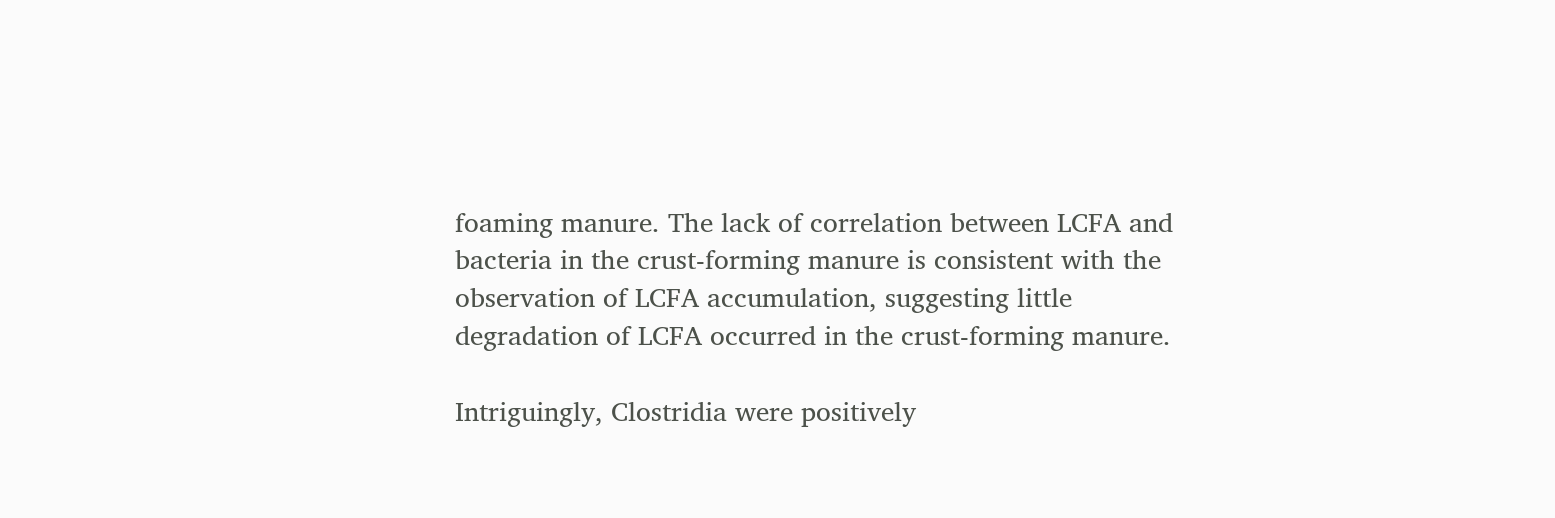foaming manure. The lack of correlation between LCFA and bacteria in the crust-forming manure is consistent with the observation of LCFA accumulation, suggesting little degradation of LCFA occurred in the crust-forming manure.

Intriguingly, Clostridia were positively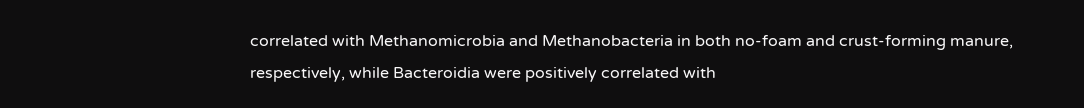correlated with Methanomicrobia and Methanobacteria in both no-foam and crust-forming manure, respectively, while Bacteroidia were positively correlated with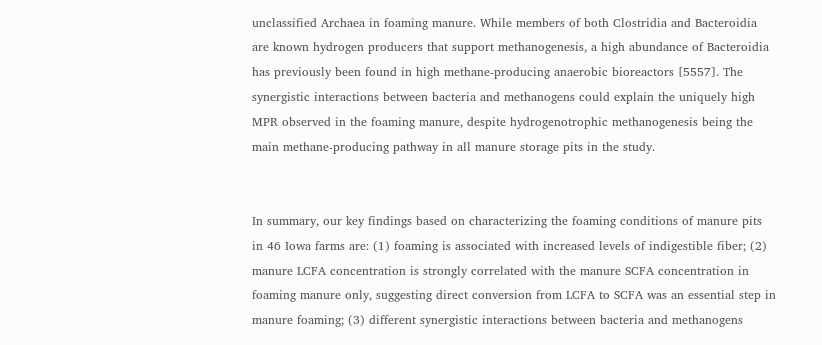unclassified Archaea in foaming manure. While members of both Clostridia and Bacteroidia are known hydrogen producers that support methanogenesis, a high abundance of Bacteroidia has previously been found in high methane-producing anaerobic bioreactors [5557]. The synergistic interactions between bacteria and methanogens could explain the uniquely high MPR observed in the foaming manure, despite hydrogenotrophic methanogenesis being the main methane-producing pathway in all manure storage pits in the study.


In summary, our key findings based on characterizing the foaming conditions of manure pits in 46 Iowa farms are: (1) foaming is associated with increased levels of indigestible fiber; (2) manure LCFA concentration is strongly correlated with the manure SCFA concentration in foaming manure only, suggesting direct conversion from LCFA to SCFA was an essential step in manure foaming; (3) different synergistic interactions between bacteria and methanogens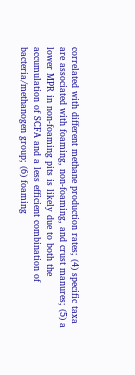correlated with different methane production rates; (4) specific taxa are associated with foaming, non-foaming, and crust manures; (5) a lower MPR in non-foaming pits is likely due to both the accumulation of SCFA and a less efficient combination of bacteria/methanogen group; (6) foaming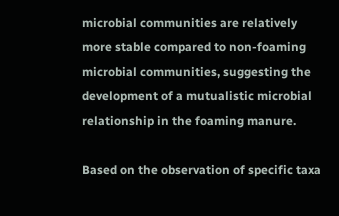microbial communities are relatively more stable compared to non-foaming microbial communities, suggesting the development of a mutualistic microbial relationship in the foaming manure.

Based on the observation of specific taxa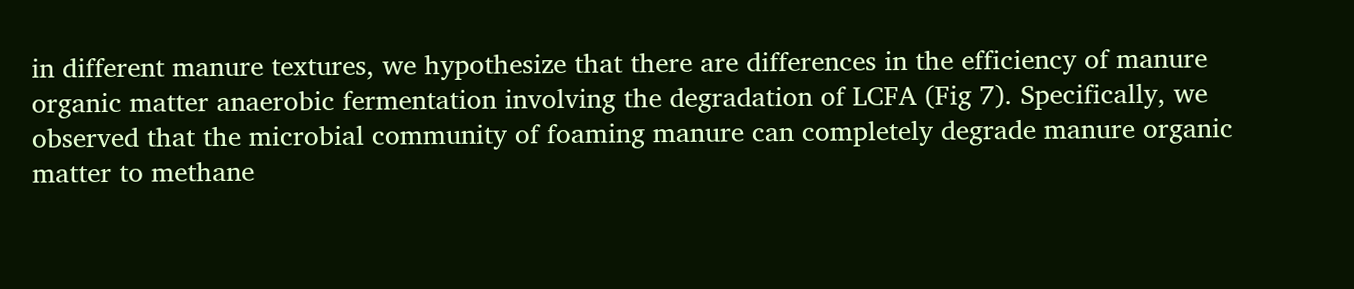in different manure textures, we hypothesize that there are differences in the efficiency of manure organic matter anaerobic fermentation involving the degradation of LCFA (Fig 7). Specifically, we observed that the microbial community of foaming manure can completely degrade manure organic matter to methane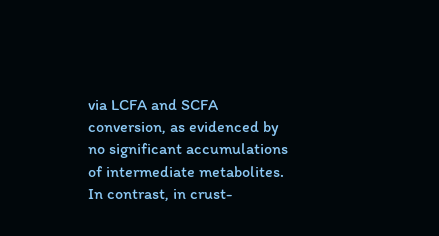via LCFA and SCFA conversion, as evidenced by no significant accumulations of intermediate metabolites. In contrast, in crust-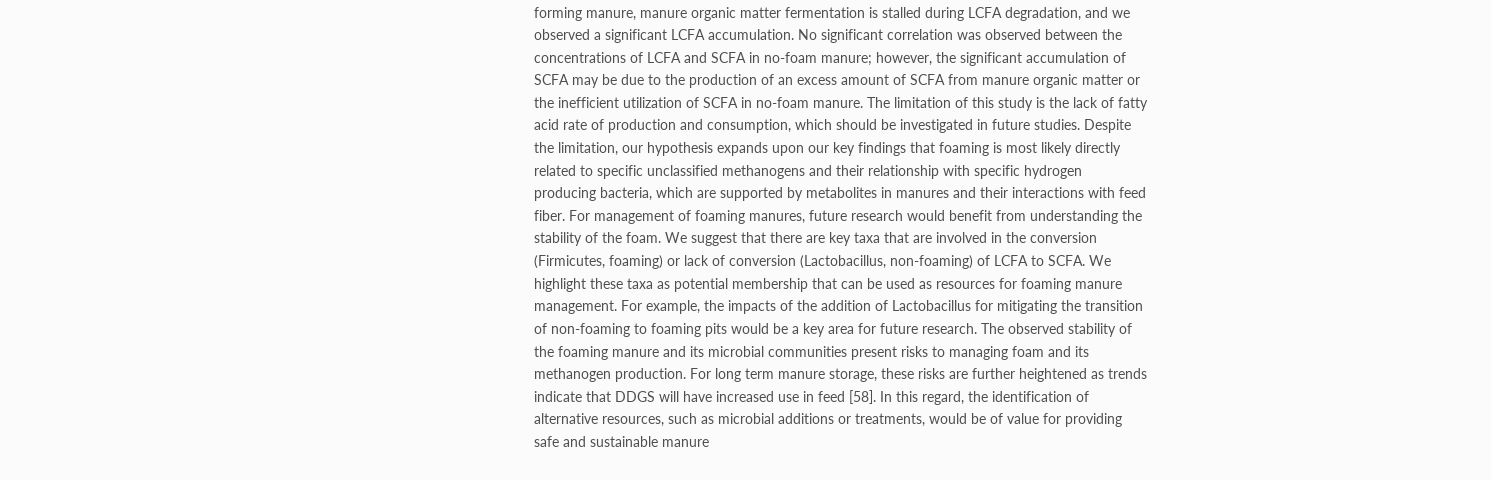forming manure, manure organic matter fermentation is stalled during LCFA degradation, and we observed a significant LCFA accumulation. No significant correlation was observed between the concentrations of LCFA and SCFA in no-foam manure; however, the significant accumulation of SCFA may be due to the production of an excess amount of SCFA from manure organic matter or the inefficient utilization of SCFA in no-foam manure. The limitation of this study is the lack of fatty acid rate of production and consumption, which should be investigated in future studies. Despite the limitation, our hypothesis expands upon our key findings that foaming is most likely directly related to specific unclassified methanogens and their relationship with specific hydrogen producing bacteria, which are supported by metabolites in manures and their interactions with feed fiber. For management of foaming manures, future research would benefit from understanding the stability of the foam. We suggest that there are key taxa that are involved in the conversion (Firmicutes, foaming) or lack of conversion (Lactobacillus, non-foaming) of LCFA to SCFA. We highlight these taxa as potential membership that can be used as resources for foaming manure management. For example, the impacts of the addition of Lactobacillus for mitigating the transition of non-foaming to foaming pits would be a key area for future research. The observed stability of the foaming manure and its microbial communities present risks to managing foam and its methanogen production. For long term manure storage, these risks are further heightened as trends indicate that DDGS will have increased use in feed [58]. In this regard, the identification of alternative resources, such as microbial additions or treatments, would be of value for providing safe and sustainable manure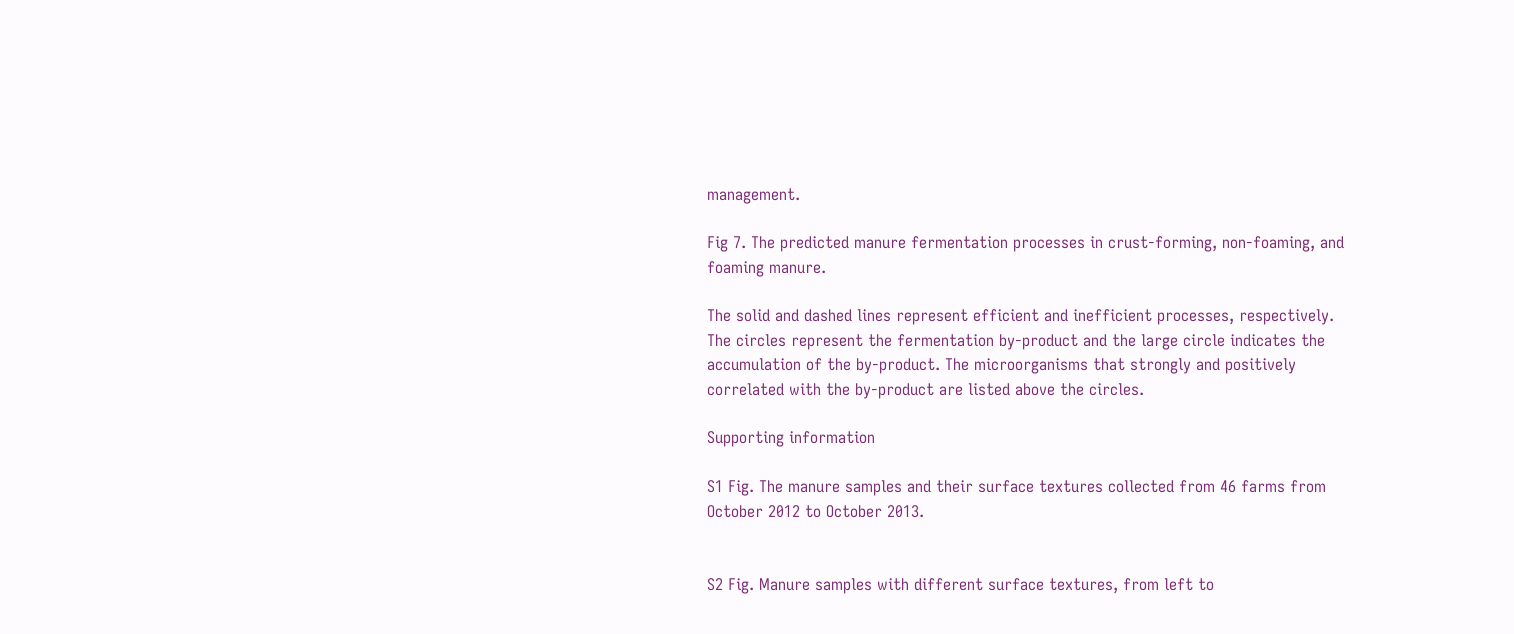management.

Fig 7. The predicted manure fermentation processes in crust-forming, non-foaming, and foaming manure.

The solid and dashed lines represent efficient and inefficient processes, respectively. The circles represent the fermentation by-product and the large circle indicates the accumulation of the by-product. The microorganisms that strongly and positively correlated with the by-product are listed above the circles.

Supporting information

S1 Fig. The manure samples and their surface textures collected from 46 farms from October 2012 to October 2013.


S2 Fig. Manure samples with different surface textures, from left to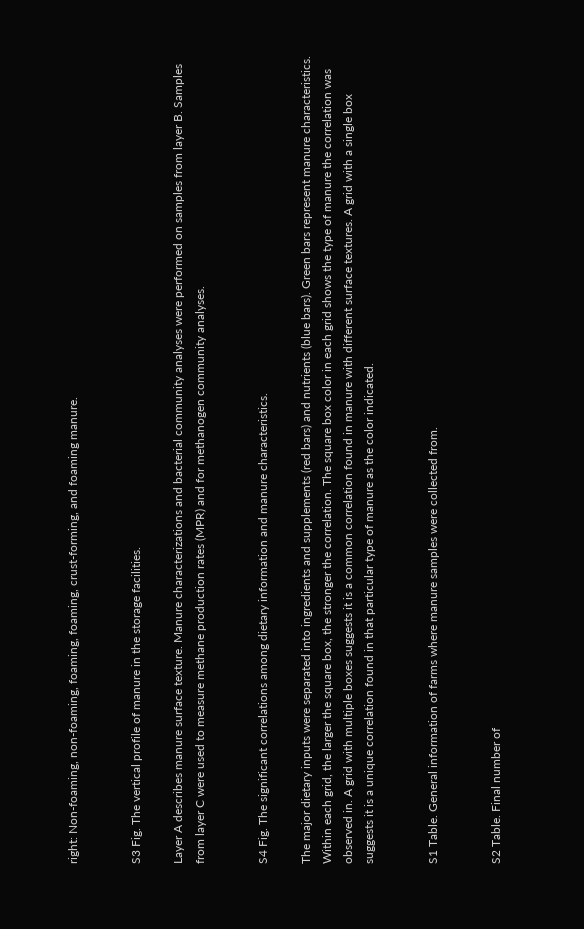right: Non-foaming, non-foaming, foaming, foaming, crust-forming, and foaming manure.


S3 Fig. The vertical profile of manure in the storage facilities.

Layer A describes manure surface texture. Manure characterizations and bacterial community analyses were performed on samples from layer B. Samples from layer C were used to measure methane production rates (MPR) and for methanogen community analyses.


S4 Fig. The significant correlations among dietary information and manure characteristics.

The major dietary inputs were separated into ingredients and supplements (red bars) and nutrients (blue bars). Green bars represent manure characteristics. Within each grid, the larger the square box, the stronger the correlation. The square box color in each grid shows the type of manure the correlation was observed in. A grid with multiple boxes suggests it is a common correlation found in manure with different surface textures. A grid with a single box suggests it is a unique correlation found in that particular type of manure as the color indicated.


S1 Table. General information of farms where manure samples were collected from.


S2 Table. Final number of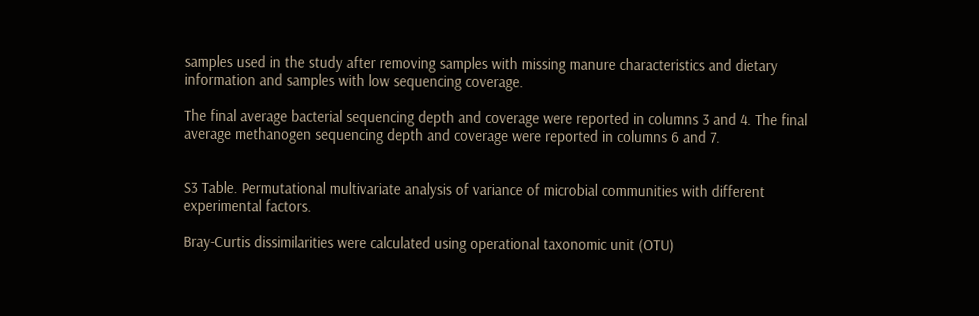samples used in the study after removing samples with missing manure characteristics and dietary information and samples with low sequencing coverage.

The final average bacterial sequencing depth and coverage were reported in columns 3 and 4. The final average methanogen sequencing depth and coverage were reported in columns 6 and 7.


S3 Table. Permutational multivariate analysis of variance of microbial communities with different experimental factors.

Bray-Curtis dissimilarities were calculated using operational taxonomic unit (OTU)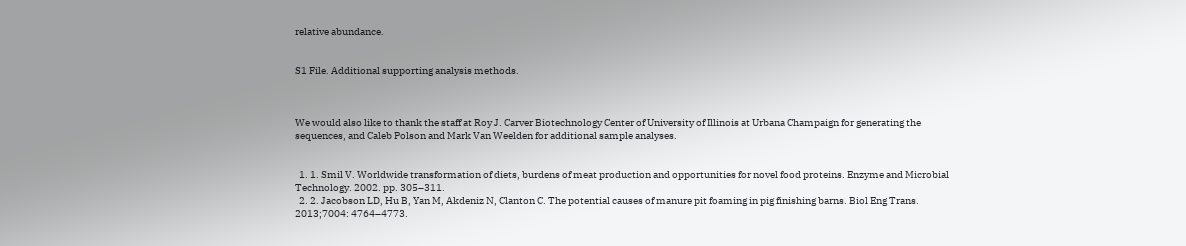relative abundance.


S1 File. Additional supporting analysis methods.



We would also like to thank the staff at Roy J. Carver Biotechnology Center of University of Illinois at Urbana Champaign for generating the sequences, and Caleb Polson and Mark Van Weelden for additional sample analyses.


  1. 1. Smil V. Worldwide transformation of diets, burdens of meat production and opportunities for novel food proteins. Enzyme and Microbial Technology. 2002. pp. 305–311.
  2. 2. Jacobson LD, Hu B, Yan M, Akdeniz N, Clanton C. The potential causes of manure pit foaming in pig finishing barns. Biol Eng Trans. 2013;7004: 4764–4773.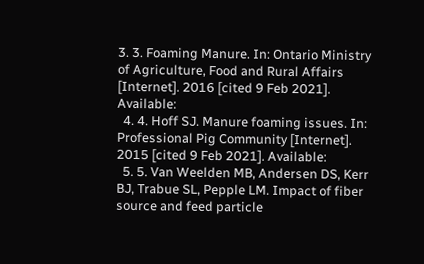3. 3. Foaming Manure. In: Ontario Ministry of Agriculture, Food and Rural Affairs [Internet]. 2016 [cited 9 Feb 2021]. Available:
  4. 4. Hoff SJ. Manure foaming issues. In: Professional Pig Community [Internet]. 2015 [cited 9 Feb 2021]. Available:
  5. 5. Van Weelden MB, Andersen DS, Kerr BJ, Trabue SL, Pepple LM. Impact of fiber source and feed particle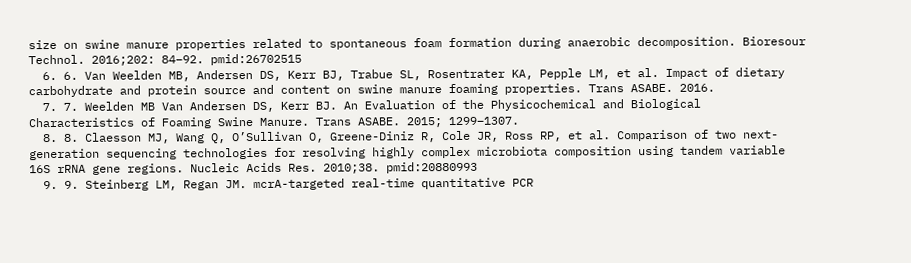size on swine manure properties related to spontaneous foam formation during anaerobic decomposition. Bioresour Technol. 2016;202: 84–92. pmid:26702515
  6. 6. Van Weelden MB, Andersen DS, Kerr BJ, Trabue SL, Rosentrater KA, Pepple LM, et al. Impact of dietary carbohydrate and protein source and content on swine manure foaming properties. Trans ASABE. 2016.
  7. 7. Weelden MB Van Andersen DS, Kerr BJ. An Evaluation of the Physicochemical and Biological Characteristics of Foaming Swine Manure. Trans ASABE. 2015; 1299–1307.
  8. 8. Claesson MJ, Wang Q, O’Sullivan O, Greene-Diniz R, Cole JR, Ross RP, et al. Comparison of two next-generation sequencing technologies for resolving highly complex microbiota composition using tandem variable 16S rRNA gene regions. Nucleic Acids Res. 2010;38. pmid:20880993
  9. 9. Steinberg LM, Regan JM. mcrA-targeted real-time quantitative PCR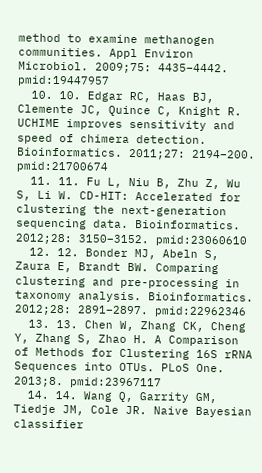method to examine methanogen communities. Appl Environ Microbiol. 2009;75: 4435–4442. pmid:19447957
  10. 10. Edgar RC, Haas BJ, Clemente JC, Quince C, Knight R. UCHIME improves sensitivity and speed of chimera detection. Bioinformatics. 2011;27: 2194–200. pmid:21700674
  11. 11. Fu L, Niu B, Zhu Z, Wu S, Li W. CD-HIT: Accelerated for clustering the next-generation sequencing data. Bioinformatics. 2012;28: 3150–3152. pmid:23060610
  12. 12. Bonder MJ, Abeln S, Zaura E, Brandt BW. Comparing clustering and pre-processing in taxonomy analysis. Bioinformatics. 2012;28: 2891–2897. pmid:22962346
  13. 13. Chen W, Zhang CK, Cheng Y, Zhang S, Zhao H. A Comparison of Methods for Clustering 16S rRNA Sequences into OTUs. PLoS One. 2013;8. pmid:23967117
  14. 14. Wang Q, Garrity GM, Tiedje JM, Cole JR. Naive Bayesian classifier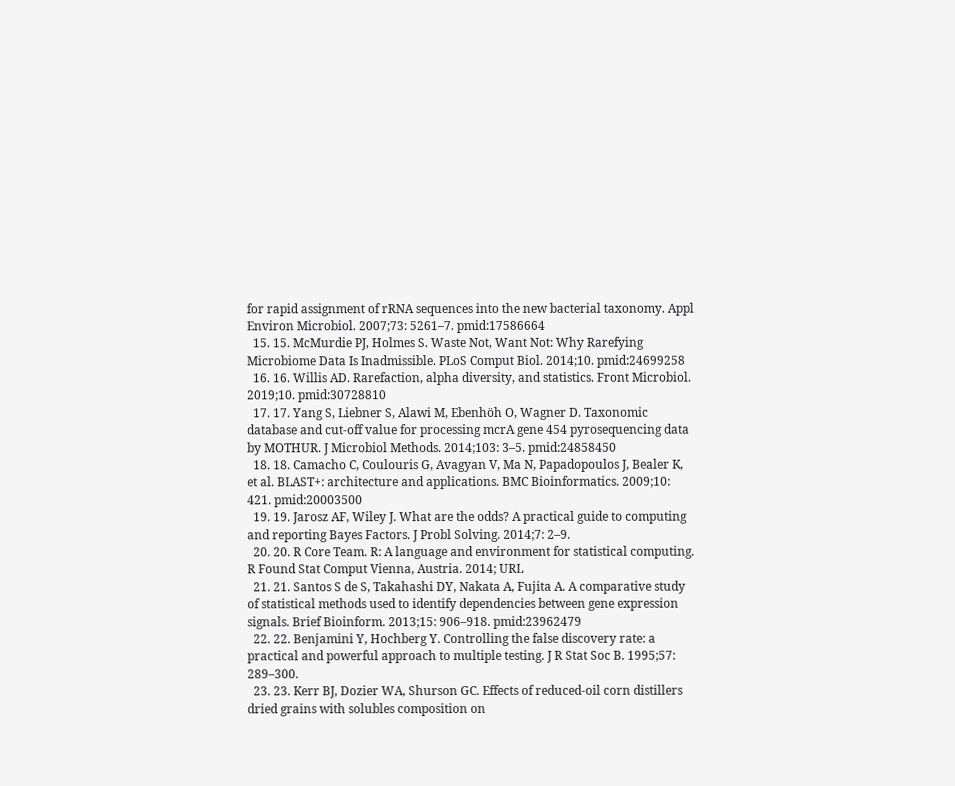for rapid assignment of rRNA sequences into the new bacterial taxonomy. Appl Environ Microbiol. 2007;73: 5261–7. pmid:17586664
  15. 15. McMurdie PJ, Holmes S. Waste Not, Want Not: Why Rarefying Microbiome Data Is Inadmissible. PLoS Comput Biol. 2014;10. pmid:24699258
  16. 16. Willis AD. Rarefaction, alpha diversity, and statistics. Front Microbiol. 2019;10. pmid:30728810
  17. 17. Yang S, Liebner S, Alawi M, Ebenhöh O, Wagner D. Taxonomic database and cut-off value for processing mcrA gene 454 pyrosequencing data by MOTHUR. J Microbiol Methods. 2014;103: 3–5. pmid:24858450
  18. 18. Camacho C, Coulouris G, Avagyan V, Ma N, Papadopoulos J, Bealer K, et al. BLAST+: architecture and applications. BMC Bioinformatics. 2009;10: 421. pmid:20003500
  19. 19. Jarosz AF, Wiley J. What are the odds? A practical guide to computing and reporting Bayes Factors. J Probl Solving. 2014;7: 2–9.
  20. 20. R Core Team. R: A language and environment for statistical computing. R Found Stat Comput Vienna, Austria. 2014; URL
  21. 21. Santos S de S, Takahashi DY, Nakata A, Fujita A. A comparative study of statistical methods used to identify dependencies between gene expression signals. Brief Bioinform. 2013;15: 906–918. pmid:23962479
  22. 22. Benjamini Y, Hochberg Y. Controlling the false discovery rate: a practical and powerful approach to multiple testing. J R Stat Soc B. 1995;57: 289–300.
  23. 23. Kerr BJ, Dozier WA, Shurson GC. Effects of reduced-oil corn distillers dried grains with solubles composition on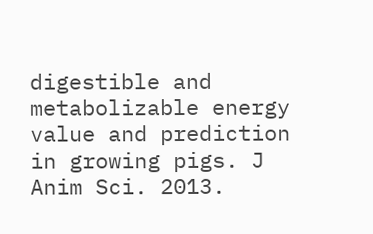digestible and metabolizable energy value and prediction in growing pigs. J Anim Sci. 2013.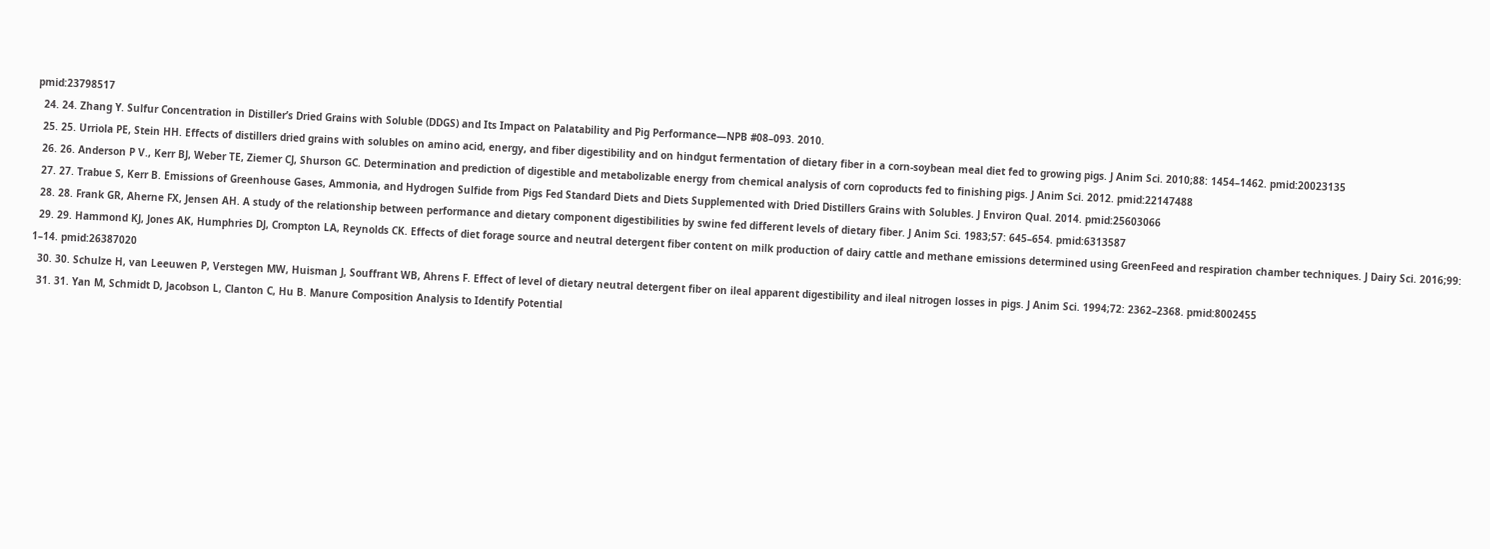pmid:23798517
  24. 24. Zhang Y. Sulfur Concentration in Distiller’s Dried Grains with Soluble (DDGS) and Its Impact on Palatability and Pig Performance—NPB #08–093. 2010.
  25. 25. Urriola PE, Stein HH. Effects of distillers dried grains with solubles on amino acid, energy, and fiber digestibility and on hindgut fermentation of dietary fiber in a corn-soybean meal diet fed to growing pigs. J Anim Sci. 2010;88: 1454–1462. pmid:20023135
  26. 26. Anderson P V., Kerr BJ, Weber TE, Ziemer CJ, Shurson GC. Determination and prediction of digestible and metabolizable energy from chemical analysis of corn coproducts fed to finishing pigs. J Anim Sci. 2012. pmid:22147488
  27. 27. Trabue S, Kerr B. Emissions of Greenhouse Gases, Ammonia, and Hydrogen Sulfide from Pigs Fed Standard Diets and Diets Supplemented with Dried Distillers Grains with Solubles. J Environ Qual. 2014. pmid:25603066
  28. 28. Frank GR, Aherne FX, Jensen AH. A study of the relationship between performance and dietary component digestibilities by swine fed different levels of dietary fiber. J Anim Sci. 1983;57: 645–654. pmid:6313587
  29. 29. Hammond KJ, Jones AK, Humphries DJ, Crompton LA, Reynolds CK. Effects of diet forage source and neutral detergent fiber content on milk production of dairy cattle and methane emissions determined using GreenFeed and respiration chamber techniques. J Dairy Sci. 2016;99: 1–14. pmid:26387020
  30. 30. Schulze H, van Leeuwen P, Verstegen MW, Huisman J, Souffrant WB, Ahrens F. Effect of level of dietary neutral detergent fiber on ileal apparent digestibility and ileal nitrogen losses in pigs. J Anim Sci. 1994;72: 2362–2368. pmid:8002455
  31. 31. Yan M, Schmidt D, Jacobson L, Clanton C, Hu B. Manure Composition Analysis to Identify Potential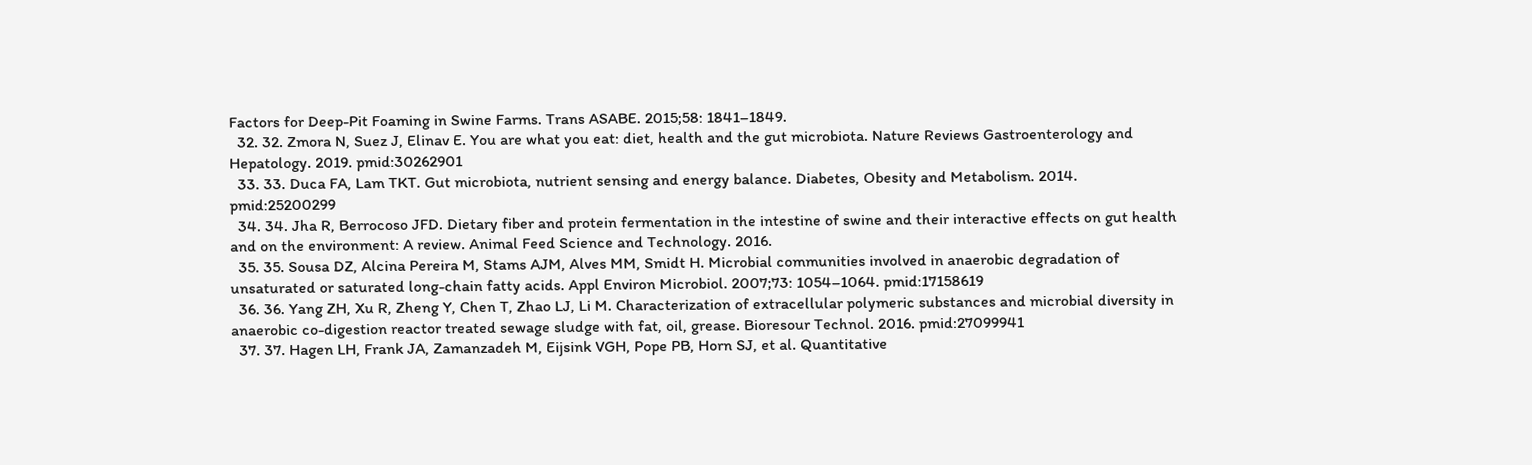Factors for Deep-Pit Foaming in Swine Farms. Trans ASABE. 2015;58: 1841–1849.
  32. 32. Zmora N, Suez J, Elinav E. You are what you eat: diet, health and the gut microbiota. Nature Reviews Gastroenterology and Hepatology. 2019. pmid:30262901
  33. 33. Duca FA, Lam TKT. Gut microbiota, nutrient sensing and energy balance. Diabetes, Obesity and Metabolism. 2014. pmid:25200299
  34. 34. Jha R, Berrocoso JFD. Dietary fiber and protein fermentation in the intestine of swine and their interactive effects on gut health and on the environment: A review. Animal Feed Science and Technology. 2016.
  35. 35. Sousa DZ, Alcina Pereira M, Stams AJM, Alves MM, Smidt H. Microbial communities involved in anaerobic degradation of unsaturated or saturated long-chain fatty acids. Appl Environ Microbiol. 2007;73: 1054–1064. pmid:17158619
  36. 36. Yang ZH, Xu R, Zheng Y, Chen T, Zhao LJ, Li M. Characterization of extracellular polymeric substances and microbial diversity in anaerobic co-digestion reactor treated sewage sludge with fat, oil, grease. Bioresour Technol. 2016. pmid:27099941
  37. 37. Hagen LH, Frank JA, Zamanzadeh M, Eijsink VGH, Pope PB, Horn SJ, et al. Quantitative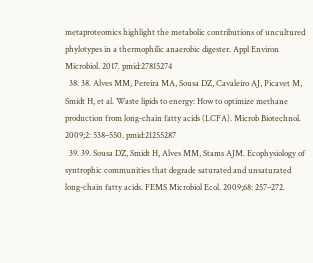metaproteomics highlight the metabolic contributions of uncultured phylotypes in a thermophilic anaerobic digester. Appl Environ Microbiol. 2017. pmid:27815274
  38. 38. Alves MM, Pereira MA, Sousa DZ, Cavaleiro AJ, Picavet M, Smidt H, et al. Waste lipids to energy: How to optimize methane production from long-chain fatty acids (LCFA). Microb Biotechnol. 2009;2: 538–550. pmid:21255287
  39. 39. Sousa DZ, Smidt H, Alves MM, Stams AJM. Ecophysiology of syntrophic communities that degrade saturated and unsaturated long-chain fatty acids. FEMS Microbiol Ecol. 2009;68: 257–272.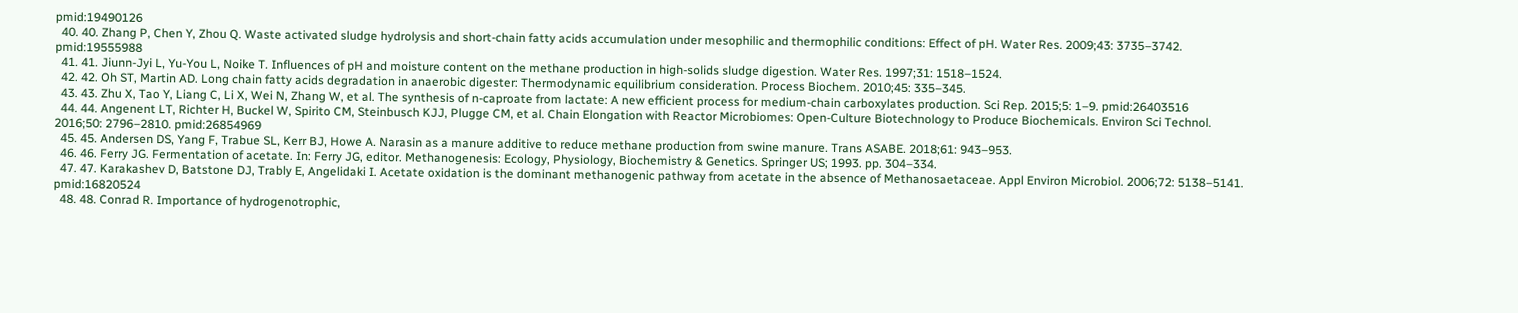pmid:19490126
  40. 40. Zhang P, Chen Y, Zhou Q. Waste activated sludge hydrolysis and short-chain fatty acids accumulation under mesophilic and thermophilic conditions: Effect of pH. Water Res. 2009;43: 3735–3742. pmid:19555988
  41. 41. Jiunn-Jyi L, Yu-You L, Noike T. Influences of pH and moisture content on the methane production in high-solids sludge digestion. Water Res. 1997;31: 1518–1524.
  42. 42. Oh ST, Martin AD. Long chain fatty acids degradation in anaerobic digester: Thermodynamic equilibrium consideration. Process Biochem. 2010;45: 335–345.
  43. 43. Zhu X, Tao Y, Liang C, Li X, Wei N, Zhang W, et al. The synthesis of n-caproate from lactate: A new efficient process for medium-chain carboxylates production. Sci Rep. 2015;5: 1–9. pmid:26403516
  44. 44. Angenent LT, Richter H, Buckel W, Spirito CM, Steinbusch KJJ, Plugge CM, et al. Chain Elongation with Reactor Microbiomes: Open-Culture Biotechnology to Produce Biochemicals. Environ Sci Technol. 2016;50: 2796–2810. pmid:26854969
  45. 45. Andersen DS, Yang F, Trabue SL, Kerr BJ, Howe A. Narasin as a manure additive to reduce methane production from swine manure. Trans ASABE. 2018;61: 943–953.
  46. 46. Ferry JG. Fermentation of acetate. In: Ferry JG, editor. Methanogenesis: Ecology, Physiology, Biochemistry & Genetics. Springer US; 1993. pp. 304–334.
  47. 47. Karakashev D, Batstone DJ, Trably E, Angelidaki I. Acetate oxidation is the dominant methanogenic pathway from acetate in the absence of Methanosaetaceae. Appl Environ Microbiol. 2006;72: 5138–5141. pmid:16820524
  48. 48. Conrad R. Importance of hydrogenotrophic,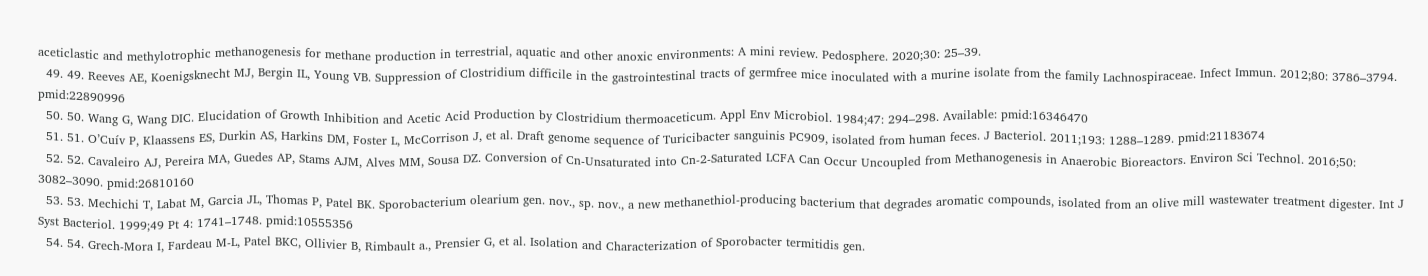aceticlastic and methylotrophic methanogenesis for methane production in terrestrial, aquatic and other anoxic environments: A mini review. Pedosphere. 2020;30: 25–39.
  49. 49. Reeves AE, Koenigsknecht MJ, Bergin IL, Young VB. Suppression of Clostridium difficile in the gastrointestinal tracts of germfree mice inoculated with a murine isolate from the family Lachnospiraceae. Infect Immun. 2012;80: 3786–3794. pmid:22890996
  50. 50. Wang G, Wang DIC. Elucidation of Growth Inhibition and Acetic Acid Production by Clostridium thermoaceticum. Appl Env Microbiol. 1984;47: 294–298. Available: pmid:16346470
  51. 51. O’Cuív P, Klaassens ES, Durkin AS, Harkins DM, Foster L, McCorrison J, et al. Draft genome sequence of Turicibacter sanguinis PC909, isolated from human feces. J Bacteriol. 2011;193: 1288–1289. pmid:21183674
  52. 52. Cavaleiro AJ, Pereira MA, Guedes AP, Stams AJM, Alves MM, Sousa DZ. Conversion of Cn-Unsaturated into Cn-2-Saturated LCFA Can Occur Uncoupled from Methanogenesis in Anaerobic Bioreactors. Environ Sci Technol. 2016;50: 3082–3090. pmid:26810160
  53. 53. Mechichi T, Labat M, Garcia JL, Thomas P, Patel BK. Sporobacterium olearium gen. nov., sp. nov., a new methanethiol-producing bacterium that degrades aromatic compounds, isolated from an olive mill wastewater treatment digester. Int J Syst Bacteriol. 1999;49 Pt 4: 1741–1748. pmid:10555356
  54. 54. Grech-Mora I, Fardeau M-L, Patel BKC, Ollivier B, Rimbault a., Prensier G, et al. Isolation and Characterization of Sporobacter termitidis gen.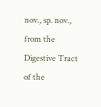nov., sp. nov., from the Digestive Tract of the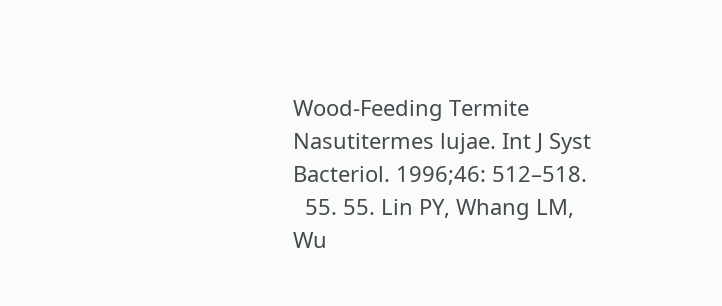Wood-Feeding Termite Nasutitermes lujae. Int J Syst Bacteriol. 1996;46: 512–518.
  55. 55. Lin PY, Whang LM, Wu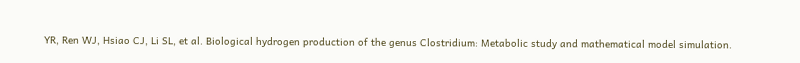YR, Ren WJ, Hsiao CJ, Li SL, et al. Biological hydrogen production of the genus Clostridium: Metabolic study and mathematical model simulation.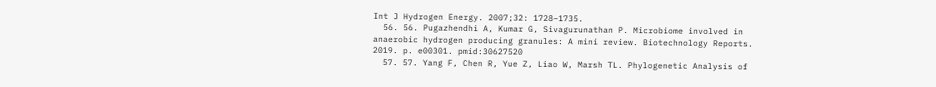Int J Hydrogen Energy. 2007;32: 1728–1735.
  56. 56. Pugazhendhi A, Kumar G, Sivagurunathan P. Microbiome involved in anaerobic hydrogen producing granules: A mini review. Biotechnology Reports. 2019. p. e00301. pmid:30627520
  57. 57. Yang F, Chen R, Yue Z, Liao W, Marsh TL. Phylogenetic Analysis of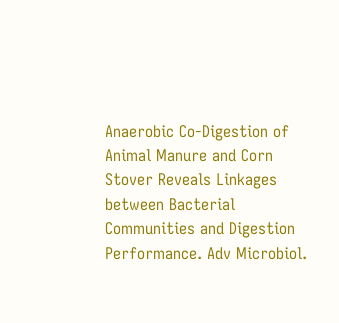Anaerobic Co-Digestion of Animal Manure and Corn Stover Reveals Linkages between Bacterial Communities and Digestion Performance. Adv Microbiol.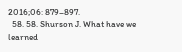2016;06: 879–897.
  58. 58. Shurson J. What have we learned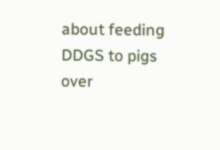about feeding DDGS to pigs over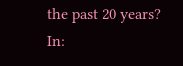the past 20 years? In: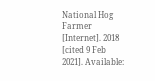National Hog Farmer [Internet]. 2018 [cited 9 Feb 2021]. Available: